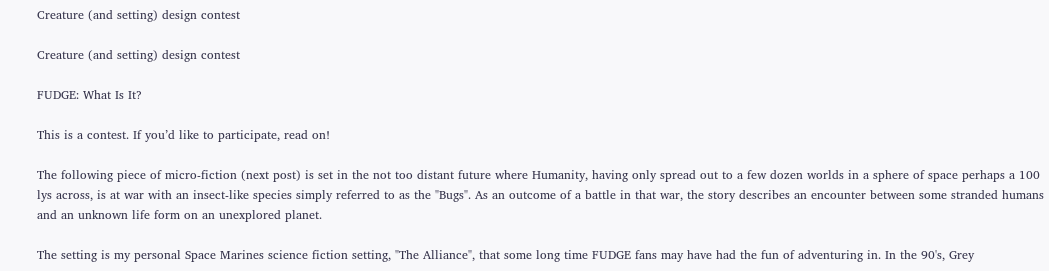Creature (and setting) design contest

Creature (and setting) design contest

FUDGE: What Is It?

This is a contest. If you’d like to participate, read on!

The following piece of micro-fiction (next post) is set in the not too distant future where Humanity, having only spread out to a few dozen worlds in a sphere of space perhaps a 100 lys across, is at war with an insect-like species simply referred to as the "Bugs". As an outcome of a battle in that war, the story describes an encounter between some stranded humans and an unknown life form on an unexplored planet.

The setting is my personal Space Marines science fiction setting, "The Alliance", that some long time FUDGE fans may have had the fun of adventuring in. In the 90's, Grey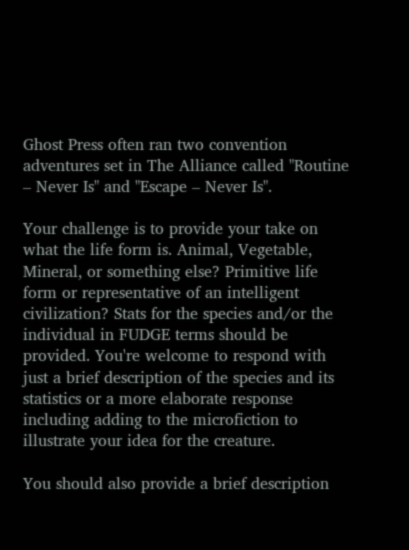Ghost Press often ran two convention adventures set in The Alliance called "Routine – Never Is" and "Escape – Never Is".

Your challenge is to provide your take on what the life form is. Animal, Vegetable, Mineral, or something else? Primitive life form or representative of an intelligent civilization? Stats for the species and/or the individual in FUDGE terms should be provided. You're welcome to respond with just a brief description of the species and its statistics or a more elaborate response including adding to the microfiction to illustrate your idea for the creature.

You should also provide a brief description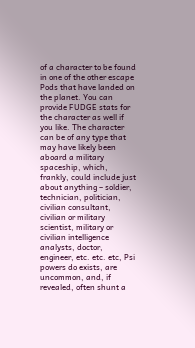of a character to be found in one of the other escape Pods that have landed on the planet. You can provide FUDGE stats for the character as well if you like. The character can be of any type that may have likely been aboard a military spaceship, which, frankly, could include just about anything – soldier, technician, politician, civilian consultant, civilian or military scientist, military or civilian intelligence analysts, doctor, engineer, etc. etc. etc, Psi powers do exists, are uncommon, and, if revealed, often shunt a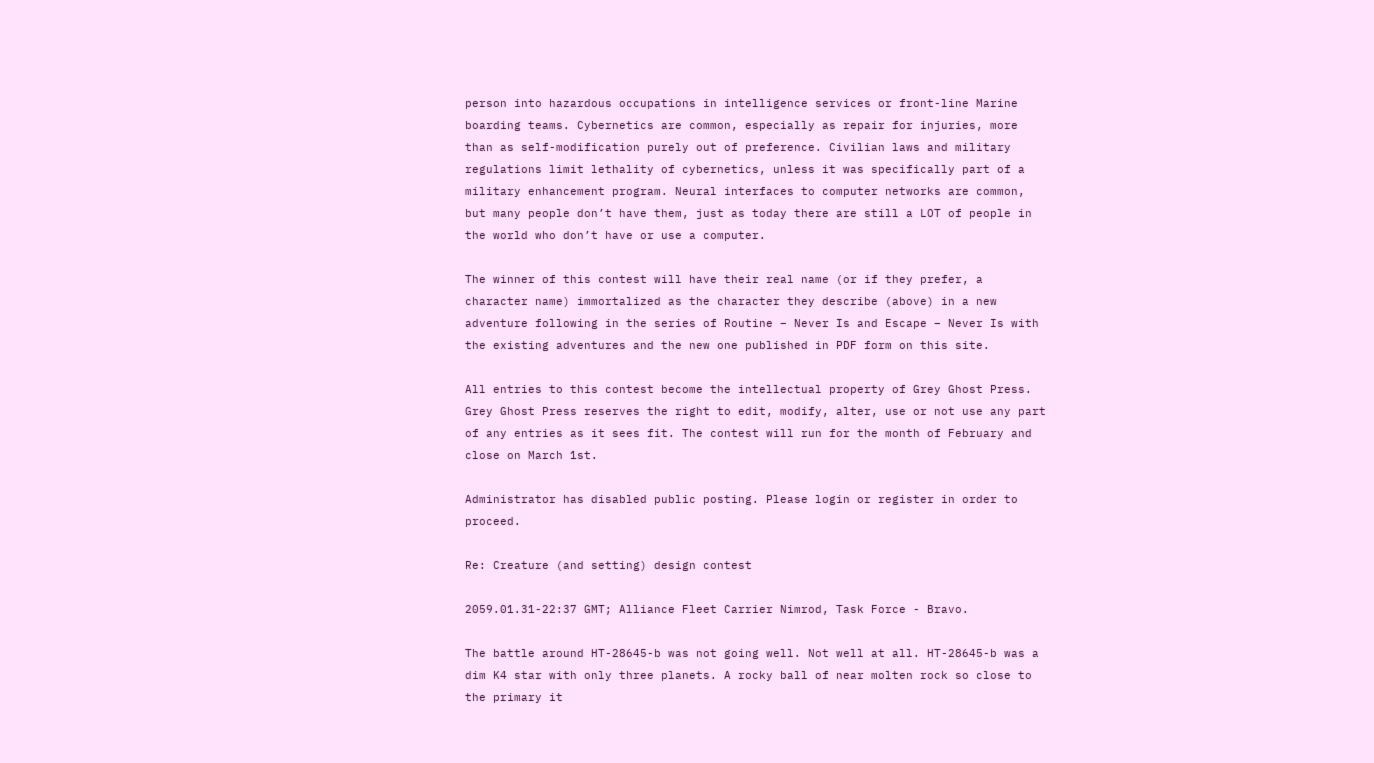person into hazardous occupations in intelligence services or front-line Marine boarding teams. Cybernetics are common, especially as repair for injuries, more than as self-modification purely out of preference. Civilian laws and military regulations limit lethality of cybernetics, unless it was specifically part of a military enhancement program. Neural interfaces to computer networks are common, but many people don’t have them, just as today there are still a LOT of people in the world who don’t have or use a computer.

The winner of this contest will have their real name (or if they prefer, a character name) immortalized as the character they describe (above) in a new adventure following in the series of Routine – Never Is and Escape – Never Is with the existing adventures and the new one published in PDF form on this site.

All entries to this contest become the intellectual property of Grey Ghost Press.  Grey Ghost Press reserves the right to edit, modify, alter, use or not use any part of any entries as it sees fit. The contest will run for the month of February and close on March 1st.

Administrator has disabled public posting. Please login or register in order to proceed.

Re: Creature (and setting) design contest

2059.01.31-22:37 GMT; Alliance Fleet Carrier Nimrod, Task Force - Bravo.

The battle around HT-28645-b was not going well. Not well at all. HT-28645-b was a dim K4 star with only three planets. A rocky ball of near molten rock so close to the primary it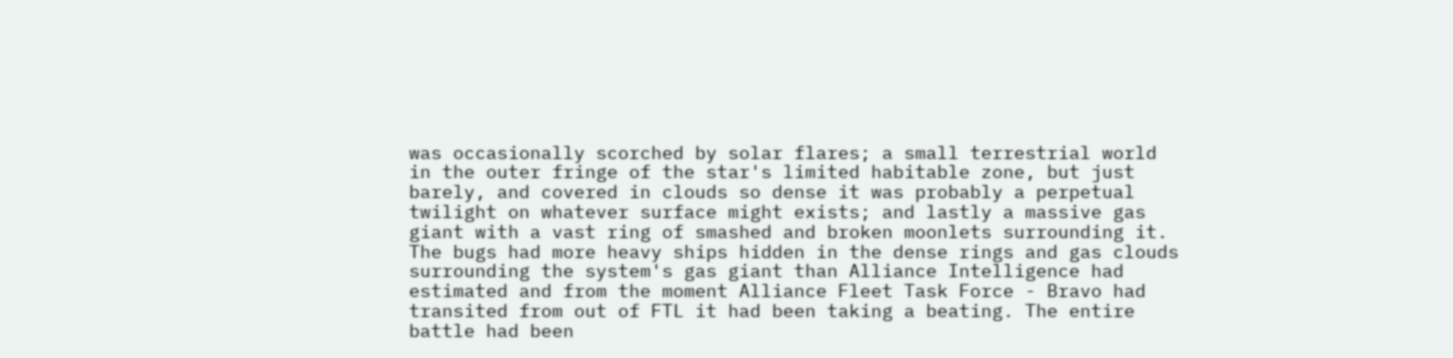was occasionally scorched by solar flares; a small terrestrial world in the outer fringe of the star's limited habitable zone, but just barely, and covered in clouds so dense it was probably a perpetual twilight on whatever surface might exists; and lastly a massive gas giant with a vast ring of smashed and broken moonlets surrounding it. The bugs had more heavy ships hidden in the dense rings and gas clouds surrounding the system's gas giant than Alliance Intelligence had estimated and from the moment Alliance Fleet Task Force - Bravo had transited from out of FTL it had been taking a beating. The entire battle had been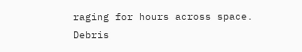raging for hours across space. Debris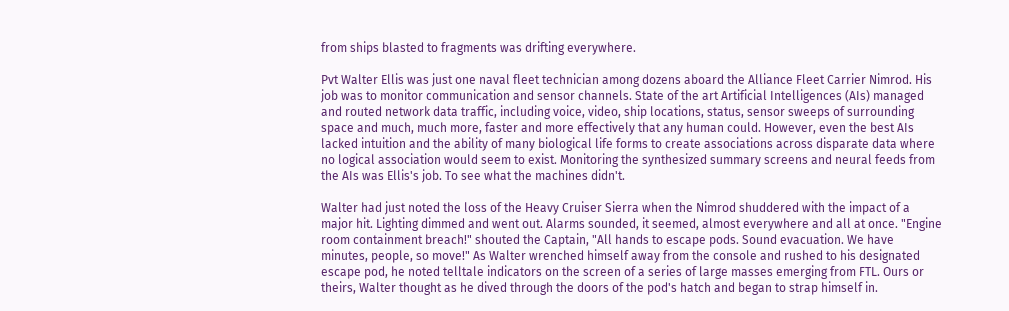from ships blasted to fragments was drifting everywhere.

Pvt Walter Ellis was just one naval fleet technician among dozens aboard the Alliance Fleet Carrier Nimrod. His job was to monitor communication and sensor channels. State of the art Artificial Intelligences (AIs) managed and routed network data traffic, including voice, video, ship locations, status, sensor sweeps of surrounding space and much, much more, faster and more effectively that any human could. However, even the best AIs lacked intuition and the ability of many biological life forms to create associations across disparate data where no logical association would seem to exist. Monitoring the synthesized summary screens and neural feeds from the AIs was Ellis's job. To see what the machines didn't.

Walter had just noted the loss of the Heavy Cruiser Sierra when the Nimrod shuddered with the impact of a major hit. Lighting dimmed and went out. Alarms sounded, it seemed, almost everywhere and all at once. "Engine room containment breach!" shouted the Captain, "All hands to escape pods. Sound evacuation. We have minutes, people, so move!" As Walter wrenched himself away from the console and rushed to his designated escape pod, he noted telltale indicators on the screen of a series of large masses emerging from FTL. Ours or theirs, Walter thought as he dived through the doors of the pod's hatch and began to strap himself in.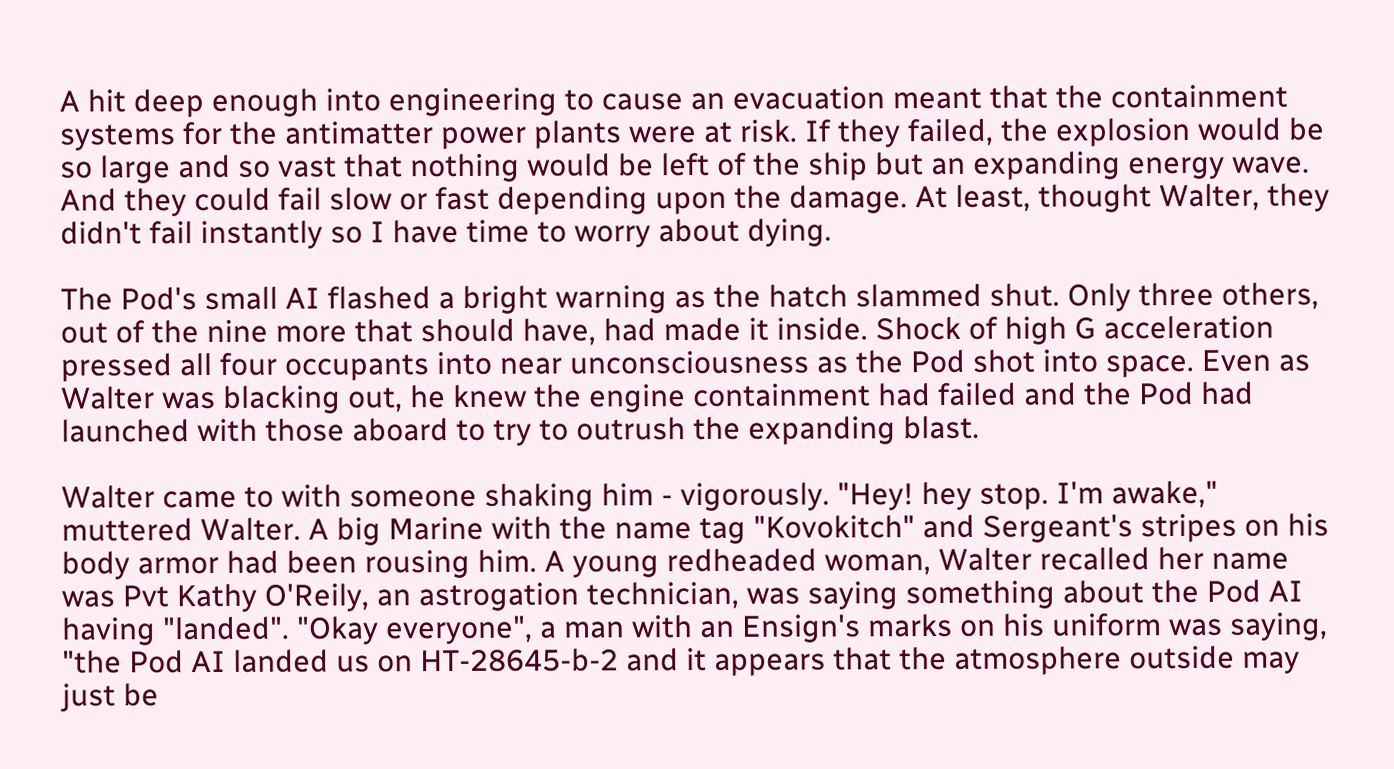A hit deep enough into engineering to cause an evacuation meant that the containment systems for the antimatter power plants were at risk. If they failed, the explosion would be so large and so vast that nothing would be left of the ship but an expanding energy wave. And they could fail slow or fast depending upon the damage. At least, thought Walter, they didn't fail instantly so I have time to worry about dying.

The Pod's small AI flashed a bright warning as the hatch slammed shut. Only three others, out of the nine more that should have, had made it inside. Shock of high G acceleration pressed all four occupants into near unconsciousness as the Pod shot into space. Even as Walter was blacking out, he knew the engine containment had failed and the Pod had launched with those aboard to try to outrush the expanding blast.

Walter came to with someone shaking him - vigorously. "Hey! hey stop. I'm awake," muttered Walter. A big Marine with the name tag "Kovokitch" and Sergeant's stripes on his body armor had been rousing him. A young redheaded woman, Walter recalled her name was Pvt Kathy O'Reily, an astrogation technician, was saying something about the Pod AI having "landed". "Okay everyone", a man with an Ensign's marks on his uniform was saying, "the Pod AI landed us on HT-28645-b-2 and it appears that the atmosphere outside may just be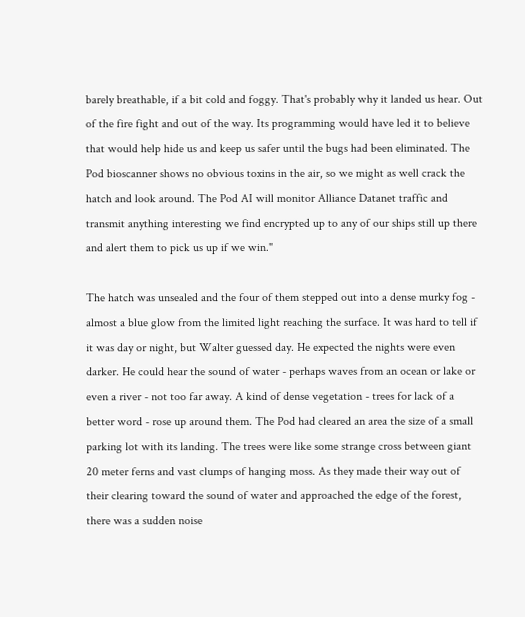barely breathable, if a bit cold and foggy. That's probably why it landed us hear. Out of the fire fight and out of the way. Its programming would have led it to believe that would help hide us and keep us safer until the bugs had been eliminated. The Pod bioscanner shows no obvious toxins in the air, so we might as well crack the hatch and look around. The Pod AI will monitor Alliance Datanet traffic and transmit anything interesting we find encrypted up to any of our ships still up there and alert them to pick us up if we win."

The hatch was unsealed and the four of them stepped out into a dense murky fog - almost a blue glow from the limited light reaching the surface. It was hard to tell if it was day or night, but Walter guessed day. He expected the nights were even darker. He could hear the sound of water - perhaps waves from an ocean or lake or even a river - not too far away. A kind of dense vegetation - trees for lack of a better word - rose up around them. The Pod had cleared an area the size of a small parking lot with its landing. The trees were like some strange cross between giant 20 meter ferns and vast clumps of hanging moss. As they made their way out of their clearing toward the sound of water and approached the edge of the forest, there was a sudden noise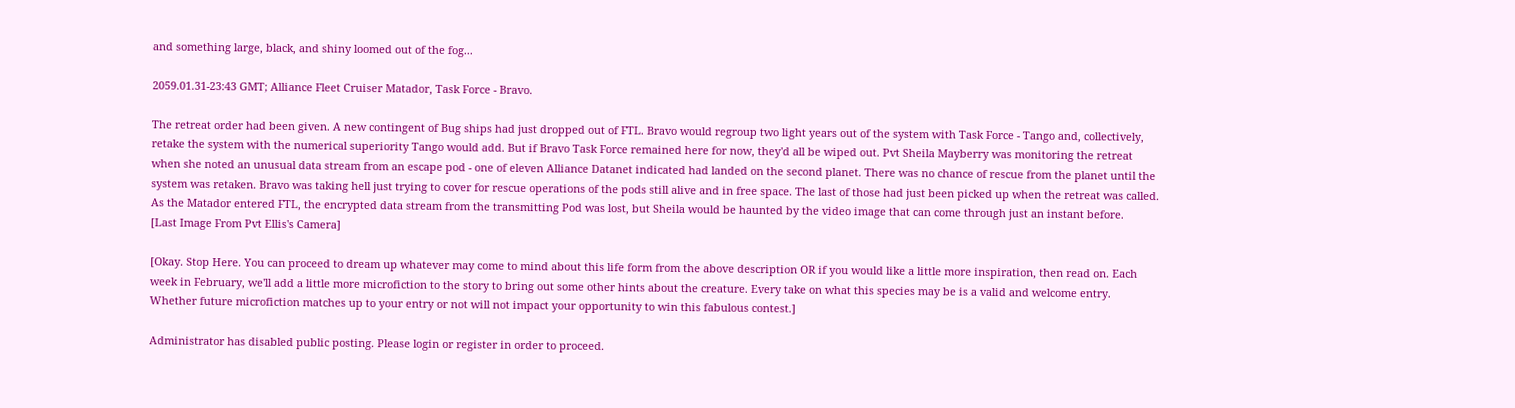and something large, black, and shiny loomed out of the fog...

2059.01.31-23:43 GMT; Alliance Fleet Cruiser Matador, Task Force - Bravo.

The retreat order had been given. A new contingent of Bug ships had just dropped out of FTL. Bravo would regroup two light years out of the system with Task Force - Tango and, collectively, retake the system with the numerical superiority Tango would add. But if Bravo Task Force remained here for now, they'd all be wiped out. Pvt Sheila Mayberry was monitoring the retreat when she noted an unusual data stream from an escape pod - one of eleven Alliance Datanet indicated had landed on the second planet. There was no chance of rescue from the planet until the system was retaken. Bravo was taking hell just trying to cover for rescue operations of the pods still alive and in free space. The last of those had just been picked up when the retreat was called. As the Matador entered FTL, the encrypted data stream from the transmitting Pod was lost, but Sheila would be haunted by the video image that can come through just an instant before.
[Last Image From Pvt Ellis's Camera]

[Okay. Stop Here. You can proceed to dream up whatever may come to mind about this life form from the above description OR if you would like a little more inspiration, then read on. Each week in February, we'll add a little more microfiction to the story to bring out some other hints about the creature. Every take on what this species may be is a valid and welcome entry. Whether future microfiction matches up to your entry or not will not impact your opportunity to win this fabulous contest.]

Administrator has disabled public posting. Please login or register in order to proceed.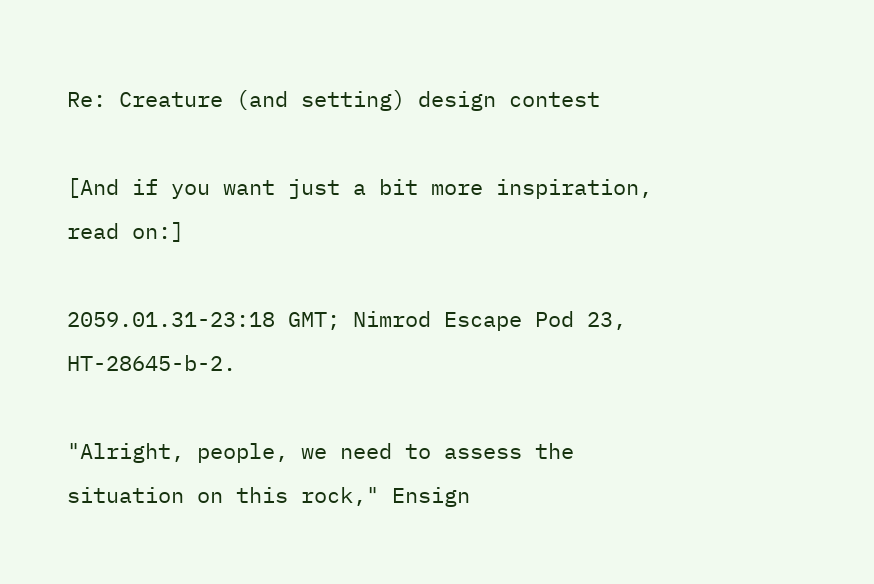Re: Creature (and setting) design contest

[And if you want just a bit more inspiration, read on:]

2059.01.31-23:18 GMT; Nimrod Escape Pod 23, HT-28645-b-2.

"Alright, people, we need to assess the situation on this rock," Ensign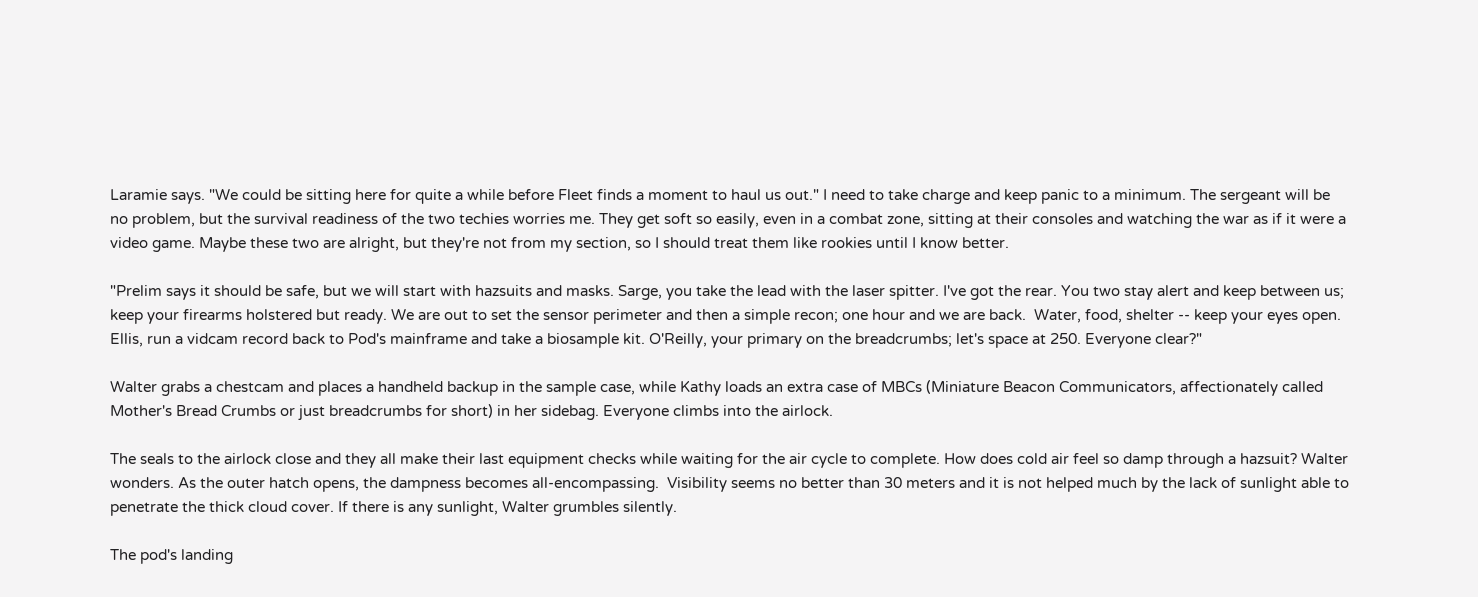Laramie says. "We could be sitting here for quite a while before Fleet finds a moment to haul us out." I need to take charge and keep panic to a minimum. The sergeant will be no problem, but the survival readiness of the two techies worries me. They get soft so easily, even in a combat zone, sitting at their consoles and watching the war as if it were a video game. Maybe these two are alright, but they're not from my section, so I should treat them like rookies until I know better.

"Prelim says it should be safe, but we will start with hazsuits and masks. Sarge, you take the lead with the laser spitter. I've got the rear. You two stay alert and keep between us; keep your firearms holstered but ready. We are out to set the sensor perimeter and then a simple recon; one hour and we are back.  Water, food, shelter -- keep your eyes open. Ellis, run a vidcam record back to Pod's mainframe and take a biosample kit. O'Reilly, your primary on the breadcrumbs; let's space at 250. Everyone clear?"

Walter grabs a chestcam and places a handheld backup in the sample case, while Kathy loads an extra case of MBCs (Miniature Beacon Communicators, affectionately called Mother's Bread Crumbs or just breadcrumbs for short) in her sidebag. Everyone climbs into the airlock.

The seals to the airlock close and they all make their last equipment checks while waiting for the air cycle to complete. How does cold air feel so damp through a hazsuit? Walter wonders. As the outer hatch opens, the dampness becomes all-encompassing.  Visibility seems no better than 30 meters and it is not helped much by the lack of sunlight able to penetrate the thick cloud cover. If there is any sunlight, Walter grumbles silently.

The pod's landing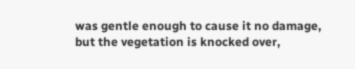was gentle enough to cause it no damage, but the vegetation is knocked over,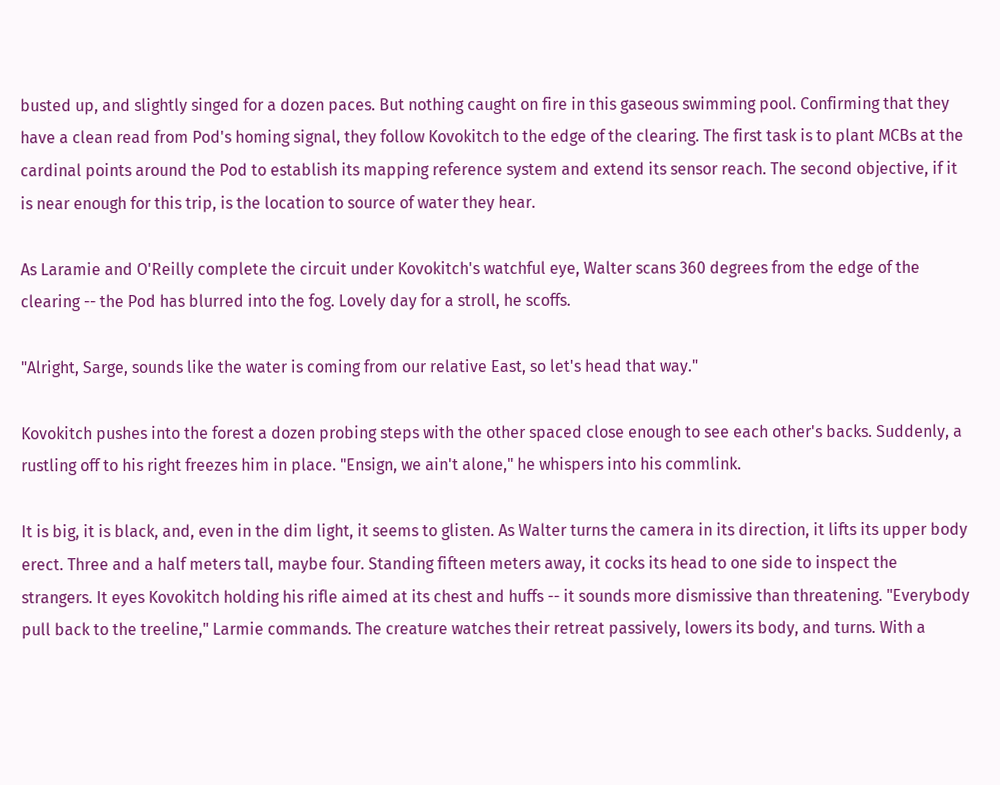busted up, and slightly singed for a dozen paces. But nothing caught on fire in this gaseous swimming pool. Confirming that they have a clean read from Pod's homing signal, they follow Kovokitch to the edge of the clearing. The first task is to plant MCBs at the cardinal points around the Pod to establish its mapping reference system and extend its sensor reach. The second objective, if it is near enough for this trip, is the location to source of water they hear.

As Laramie and O'Reilly complete the circuit under Kovokitch's watchful eye, Walter scans 360 degrees from the edge of the clearing -- the Pod has blurred into the fog. Lovely day for a stroll, he scoffs.

"Alright, Sarge, sounds like the water is coming from our relative East, so let's head that way."

Kovokitch pushes into the forest a dozen probing steps with the other spaced close enough to see each other's backs. Suddenly, a rustling off to his right freezes him in place. "Ensign, we ain't alone," he whispers into his commlink.

It is big, it is black, and, even in the dim light, it seems to glisten. As Walter turns the camera in its direction, it lifts its upper body erect. Three and a half meters tall, maybe four. Standing fifteen meters away, it cocks its head to one side to inspect the strangers. It eyes Kovokitch holding his rifle aimed at its chest and huffs -- it sounds more dismissive than threatening. "Everybody pull back to the treeline," Larmie commands. The creature watches their retreat passively, lowers its body, and turns. With a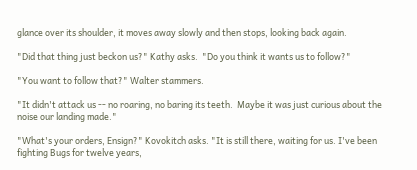glance over its shoulder, it moves away slowly and then stops, looking back again.

"Did that thing just beckon us?" Kathy asks.  "Do you think it wants us to follow?"

"You want to follow that?" Walter stammers.

"It didn't attack us -- no roaring, no baring its teeth.  Maybe it was just curious about the noise our landing made."

"What's your orders, Ensign?" Kovokitch asks. "It is still there, waiting for us. I've been fighting Bugs for twelve years,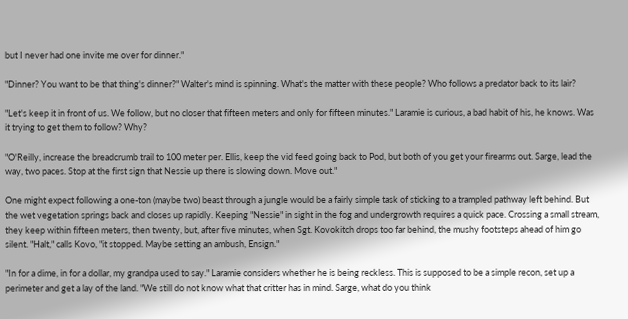but I never had one invite me over for dinner."

"Dinner? You want to be that thing's dinner?" Walter's mind is spinning. What's the matter with these people? Who follows a predator back to its lair?

"Let's keep it in front of us. We follow, but no closer that fifteen meters and only for fifteen minutes." Laramie is curious, a bad habit of his, he knows. Was it trying to get them to follow? Why?

"O'Reilly, increase the breadcrumb trail to 100 meter per. Ellis, keep the vid feed going back to Pod, but both of you get your firearms out. Sarge, lead the way, two paces. Stop at the first sign that Nessie up there is slowing down. Move out."

One might expect following a one-ton (maybe two) beast through a jungle would be a fairly simple task of sticking to a trampled pathway left behind. But the wet vegetation springs back and closes up rapidly. Keeping "Nessie" in sight in the fog and undergrowth requires a quick pace. Crossing a small stream, they keep within fifteen meters, then twenty, but, after five minutes, when Sgt. Kovokitch drops too far behind, the mushy footsteps ahead of him go silent. "Halt," calls Kovo, "it stopped. Maybe setting an ambush, Ensign."

"In for a dime, in for a dollar, my grandpa used to say." Laramie considers whether he is being reckless. This is supposed to be a simple recon, set up a perimeter and get a lay of the land. "We still do not know what that critter has in mind. Sarge, what do you think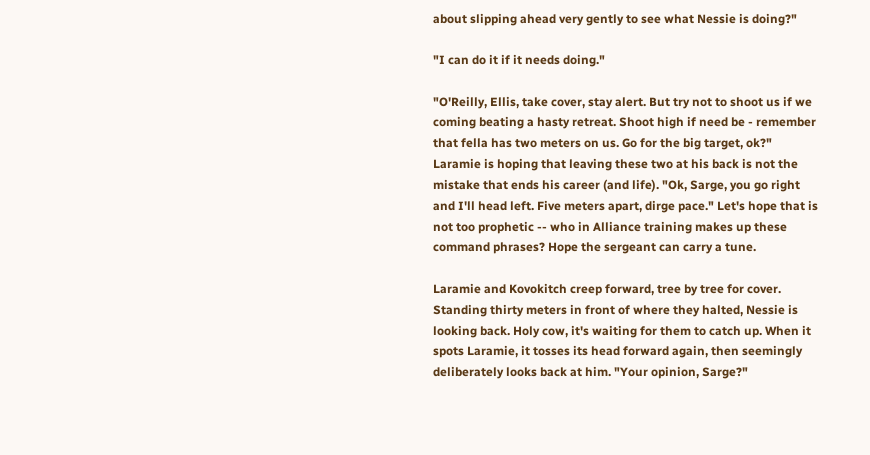about slipping ahead very gently to see what Nessie is doing?"

"I can do it if it needs doing."

"O'Reilly, Ellis, take cover, stay alert. But try not to shoot us if we coming beating a hasty retreat. Shoot high if need be - remember that fella has two meters on us. Go for the big target, ok?" Laramie is hoping that leaving these two at his back is not the mistake that ends his career (and life). "Ok, Sarge, you go right and I'll head left. Five meters apart, dirge pace." Let's hope that is not too prophetic -- who in Alliance training makes up these command phrases? Hope the sergeant can carry a tune.

Laramie and Kovokitch creep forward, tree by tree for cover. Standing thirty meters in front of where they halted, Nessie is looking back. Holy cow, it's waiting for them to catch up. When it spots Laramie, it tosses its head forward again, then seemingly deliberately looks back at him. "Your opinion, Sarge?"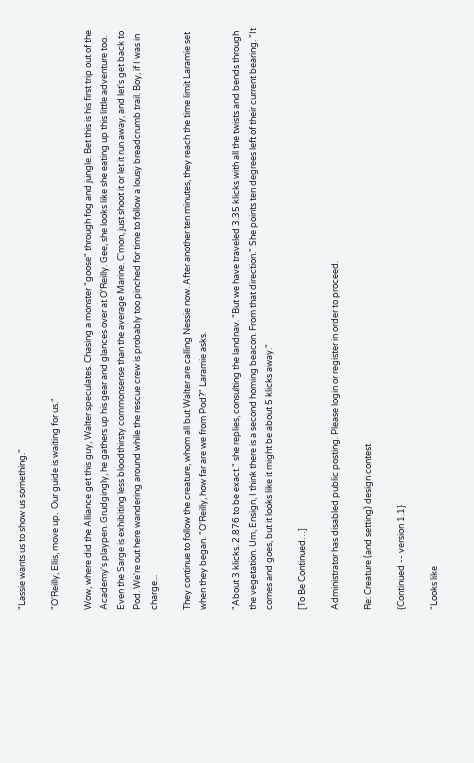"Lassie wants us to show us something."

"O'Reilly, Ellis, move up.  Our guide is waiting for us."

Wow, where did the Alliance get this guy, Walter speculates. Chasing a monster "goose" through fog and jungle. Bet this is his first trip out of the Academy's playpen. Grudgingly, he gathers up his gear and glances over at O'Reilly. Gee, she looks like she eating up this little adventure too. Even the Sarge is exhibiting less bloodthirsty commonsense than the average Marine. C'mon, just shoot it or let it run away, and let's get back to Pod. We're out here wandering around while the rescue crew is probably too pinched for time to follow a lousy breadcrumb trail. Boy, if I was in charge...

They continue to follow the creature, whom all but Walter are calling Nessie now. After another ten minutes, they reach the time limit Laramie set when they began. "O'Reilly, how far are we from Pod?" Laramie asks.

"About 3 klicks. 2.876 to be exact." she replies, consulting the landnav. "But we have traveled 3.35 klicks with all the twists and bends through the vegetation. Um, Ensign, I think there is a second homing beacon. From that direction." She points ten degrees left of their current bearing. "It comes and goes, but it looks like it might be about 5 klicks away."

[To Be Continued…]

Administrator has disabled public posting. Please login or register in order to proceed.

Re: Creature (and setting) design contest

{Continued -- version 1.1}

“Looks like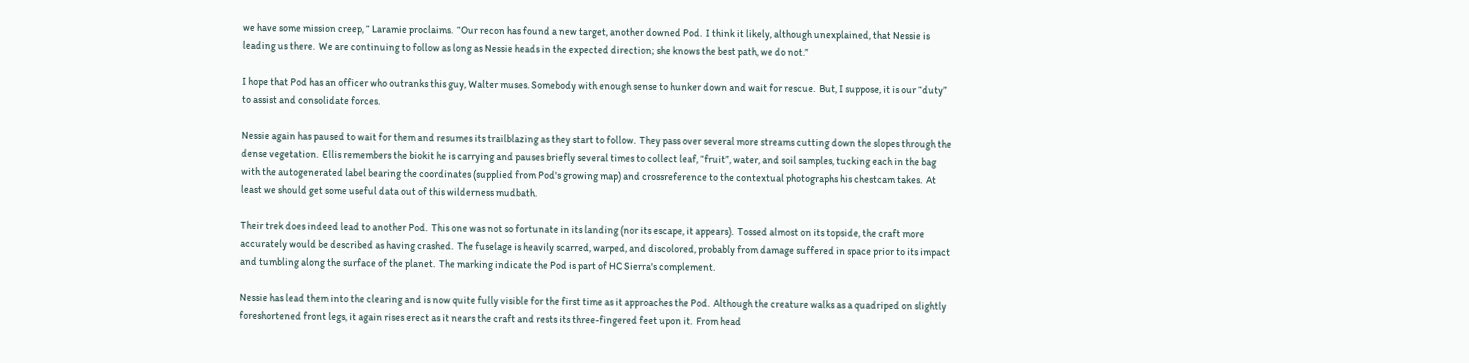we have some mission creep, “ Laramie proclaims.  “Our recon has found a new target, another downed Pod.  I think it likely, although unexplained, that Nessie is leading us there.  We are continuing to follow as long as Nessie heads in the expected direction; she knows the best path, we do not.”

I hope that Pod has an officer who outranks this guy, Walter muses. Somebody with enough sense to hunker down and wait for rescue.  But, I suppose, it is our “duty” to assist and consolidate forces.

Nessie again has paused to wait for them and resumes its trailblazing as they start to follow.  They pass over several more streams cutting down the slopes through the dense vegetation.  Ellis remembers the biokit he is carrying and pauses briefly several times to collect leaf, “fruit”, water, and soil samples, tucking each in the bag with the autogenerated label bearing the coordinates (supplied from Pod's growing map) and crossreference to the contextual photographs his chestcam takes.  At least we should get some useful data out of this wilderness mudbath.

Their trek does indeed lead to another Pod.  This one was not so fortunate in its landing (nor its escape, it appears).  Tossed almost on its topside, the craft more accurately would be described as having crashed.  The fuselage is heavily scarred, warped, and discolored, probably from damage suffered in space prior to its impact and tumbling along the surface of the planet.  The marking indicate the Pod is part of HC Sierra's complement.

Nessie has lead them into the clearing and is now quite fully visible for the first time as it approaches the Pod.  Although the creature walks as a quadriped on slightly foreshortened front legs, it again rises erect as it nears the craft and rests its three-fingered feet upon it.  From head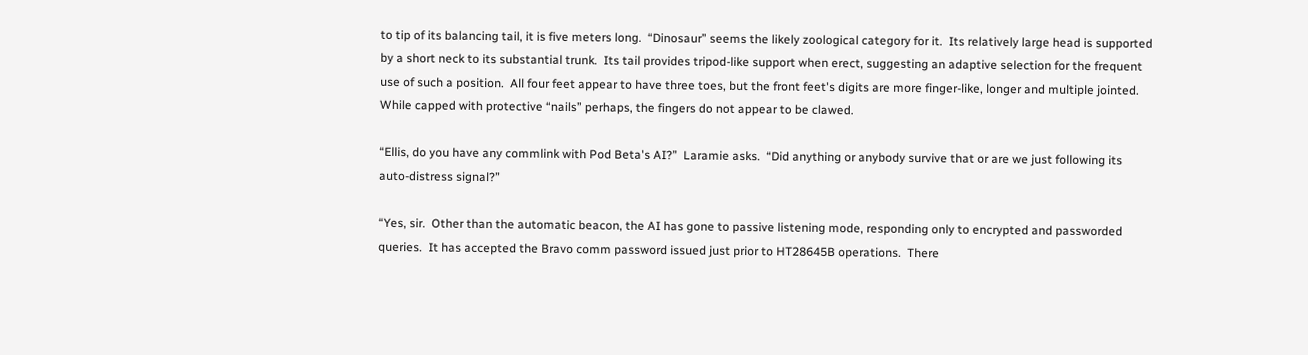to tip of its balancing tail, it is five meters long.  “Dinosaur” seems the likely zoological category for it.  Its relatively large head is supported by a short neck to its substantial trunk.  Its tail provides tripod-like support when erect, suggesting an adaptive selection for the frequent use of such a position.  All four feet appear to have three toes, but the front feet's digits are more finger-like, longer and multiple jointed.  While capped with protective “nails” perhaps, the fingers do not appear to be clawed.

“Ellis, do you have any commlink with Pod Beta's AI?”  Laramie asks.  “Did anything or anybody survive that or are we just following its auto-distress signal?”

“Yes, sir.  Other than the automatic beacon, the AI has gone to passive listening mode, responding only to encrypted and passworded queries.  It has accepted the Bravo comm password issued just prior to HT28645B operations.  There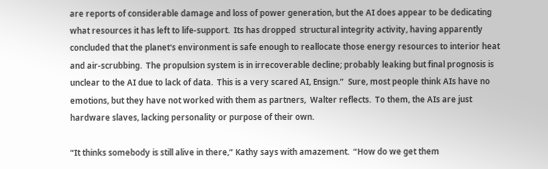are reports of considerable damage and loss of power generation, but the AI does appear to be dedicating what resources it has left to life-support.  Its has dropped  structural integrity activity, having apparently concluded that the planet's environment is safe enough to reallocate those energy resources to interior heat and air-scrubbing.  The propulsion system is in irrecoverable decline; probably leaking but final prognosis is unclear to the AI due to lack of data.  This is a very scared AI, Ensign.”  Sure, most people think AIs have no emotions, but they have not worked with them as partners,  Walter reflects.  To them, the AIs are just hardware slaves, lacking personality or purpose of their own.

“It thinks somebody is still alive in there,” Kathy says with amazement.  “How do we get them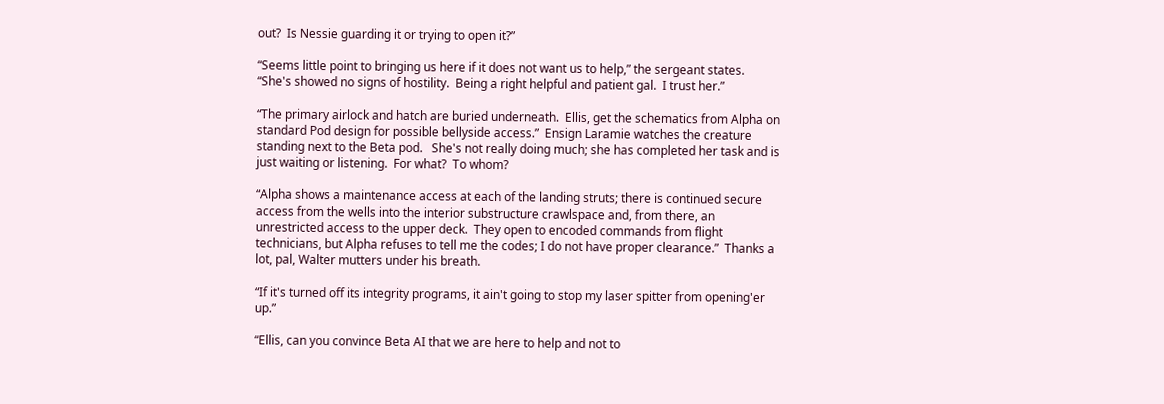out?  Is Nessie guarding it or trying to open it?”

“Seems little point to bringing us here if it does not want us to help,” the sergeant states.  “She's showed no signs of hostility.  Being a right helpful and patient gal.  I trust her.”

“The primary airlock and hatch are buried underneath.  Ellis, get the schematics from Alpha on standard Pod design for possible bellyside access.”  Ensign Laramie watches the creature standing next to the Beta pod.   She's not really doing much; she has completed her task and is just waiting or listening.  For what?  To whom?

“Alpha shows a maintenance access at each of the landing struts; there is continued secure access from the wells into the interior substructure crawlspace and, from there, an unrestricted access to the upper deck.  They open to encoded commands from flight technicians, but Alpha refuses to tell me the codes; I do not have proper clearance.”  Thanks a lot, pal, Walter mutters under his breath.

“If it's turned off its integrity programs, it ain't going to stop my laser spitter from opening'er up.”

“Ellis, can you convince Beta AI that we are here to help and not to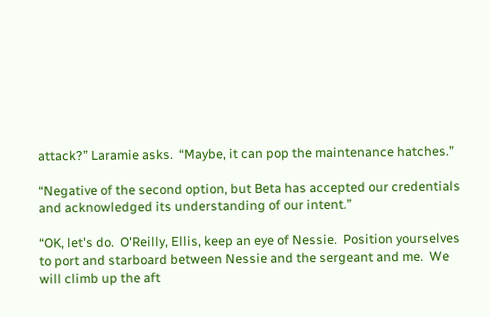attack?” Laramie asks.  “Maybe, it can pop the maintenance hatches.”

“Negative of the second option, but Beta has accepted our credentials and acknowledged its understanding of our intent.”

“OK, let's do.  O'Reilly, Ellis, keep an eye of Nessie.  Position yourselves to port and starboard between Nessie and the sergeant and me.  We will climb up the aft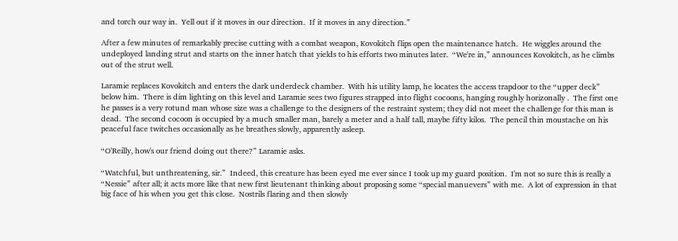and torch our way in.  Yell out if it moves in our direction.  If it moves in any direction.”

After a few minutes of remarkably precise cutting with a combat weapon, Kovokitch flips open the maintenance hatch.  He wiggles around the undeployed landing strut and starts on the inner hatch that yields to his efforts two minutes later.  “We're in,” announces Kovokitch, as he climbs out of the strut well.

Laramie replaces Kovokitch and enters the dark underdeck chamber.  With his utility lamp, he locates the access trapdoor to the “upper deck” below him.  There is dim lighting on this level and Laramie sees two figures strapped into flight cocoons, hanging roughly horizonally .  The first one he passes is a very rotund man whose size was a challenge to the designers of the restraint system; they did not meet the challenge for this man is dead.  The second cocoon is occupied by a much smaller man, barely a meter and a half tall, maybe fifty kilos.  The pencil thin moustache on his peaceful face twitches occasionally as he breathes slowly, apparently asleep.

“O'Reilly, how's our friend doing out there?” Laramie asks.

“Watchful, but unthreatening, sir.”  Indeed, this creature has been eyed me ever since I took up my guard position.  I'm not so sure this is really a “Nessie” after all; it acts more like that new first lieutenant thinking about proposing some “special manuevers” with me.  A lot of expression in that big face of his when you get this close.  Nostrils flaring and then slowly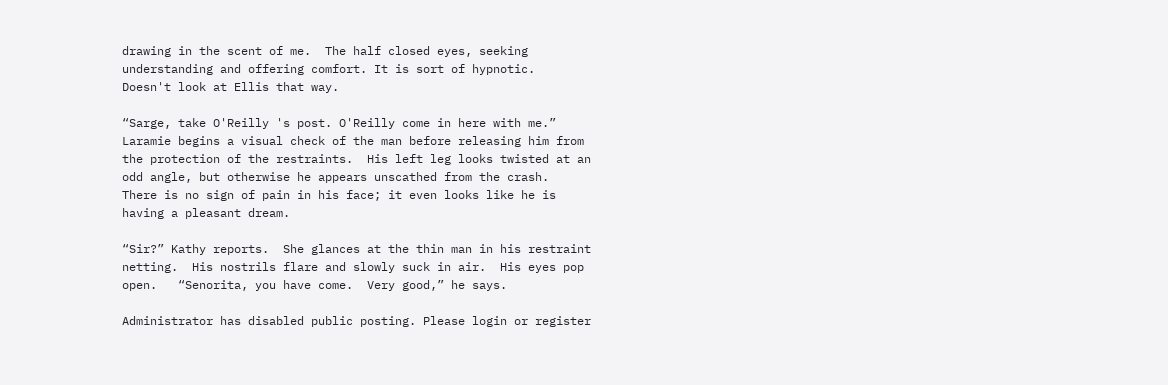drawing in the scent of me.  The half closed eyes, seeking understanding and offering comfort. It is sort of hypnotic.  Doesn't look at Ellis that way.

“Sarge, take O'Reilly 's post. O'Reilly come in here with me.”  Laramie begins a visual check of the man before releasing him from the protection of the restraints.  His left leg looks twisted at an odd angle, but otherwise he appears unscathed from the crash.  There is no sign of pain in his face; it even looks like he is having a pleasant dream.

“Sir?” Kathy reports.  She glances at the thin man in his restraint netting.  His nostrils flare and slowly suck in air.  His eyes pop open.   “Senorita, you have come.  Very good,” he says.

Administrator has disabled public posting. Please login or register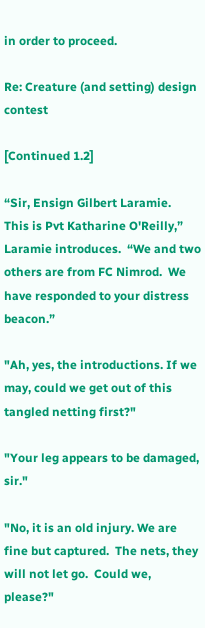in order to proceed.

Re: Creature (and setting) design contest

[Continued 1.2]

“Sir, Ensign Gilbert Laramie.  This is Pvt Katharine O'Reilly,” Laramie introduces.  “We and two others are from FC Nimrod.  We have responded to your distress beacon.”

"Ah, yes, the introductions. If we may, could we get out of this tangled netting first?"

"Your leg appears to be damaged, sir."

"No, it is an old injury. We are fine but captured.  The nets, they will not let go.  Could we, please?"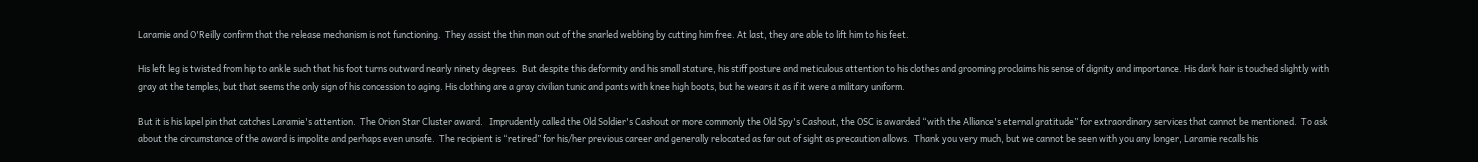Laramie and O'Reilly confirm that the release mechanism is not functioning.  They assist the thin man out of the snarled webbing by cutting him free. At last, they are able to lift him to his feet.

His left leg is twisted from hip to ankle such that his foot turns outward nearly ninety degrees.  But despite this deformity and his small stature, his stiff posture and meticulous attention to his clothes and grooming proclaims his sense of dignity and importance. His dark hair is touched slightly with gray at the temples, but that seems the only sign of his concession to aging. His clothing are a gray civilian tunic and pants with knee high boots, but he wears it as if it were a military uniform.

But it is his lapel pin that catches Laramie's attention.  The Orion Star Cluster award.   Imprudently called the Old Soldier's Cashout or more commonly the Old Spy's Cashout, the OSC is awarded “with the Alliance's eternal gratitude” for extraordinary services that cannot be mentioned.  To ask about the circumstance of the award is impolite and perhaps even unsafe.  The recipient is “retired” for his/her previous career and generally relocated as far out of sight as precaution allows.  Thank you very much, but we cannot be seen with you any longer, Laramie recalls his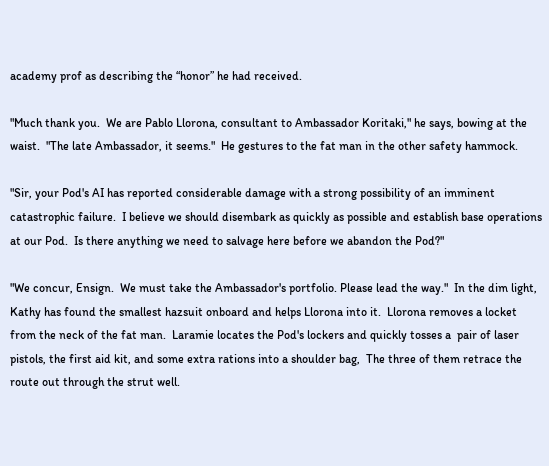academy prof as describing the “honor” he had received.

"Much thank you.  We are Pablo Llorona, consultant to Ambassador Koritaki," he says, bowing at the waist.  "The late Ambassador, it seems."  He gestures to the fat man in the other safety hammock.

"Sir, your Pod's AI has reported considerable damage with a strong possibility of an imminent catastrophic failure.  I believe we should disembark as quickly as possible and establish base operations at our Pod.  Is there anything we need to salvage here before we abandon the Pod?"

"We concur, Ensign.  We must take the Ambassador's portfolio. Please lead the way."  In the dim light, Kathy has found the smallest hazsuit onboard and helps Llorona into it.  Llorona removes a locket from the neck of the fat man.  Laramie locates the Pod's lockers and quickly tosses a  pair of laser pistols, the first aid kit, and some extra rations into a shoulder bag,  The three of them retrace the route out through the strut well.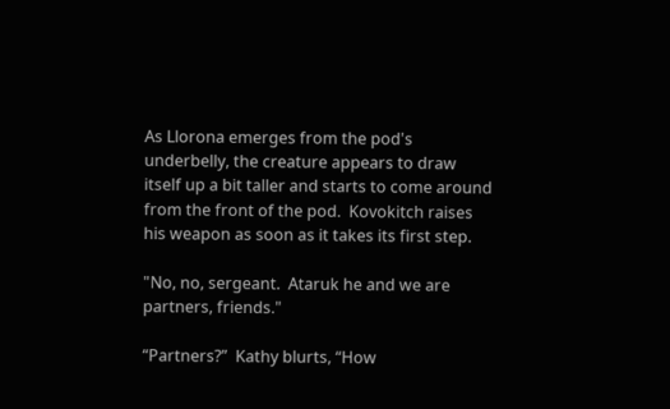As Llorona emerges from the pod's underbelly, the creature appears to draw itself up a bit taller and starts to come around from the front of the pod.  Kovokitch raises his weapon as soon as it takes its first step.

"No, no, sergeant.  Ataruk he and we are  partners, friends."

“Partners?”  Kathy blurts, “How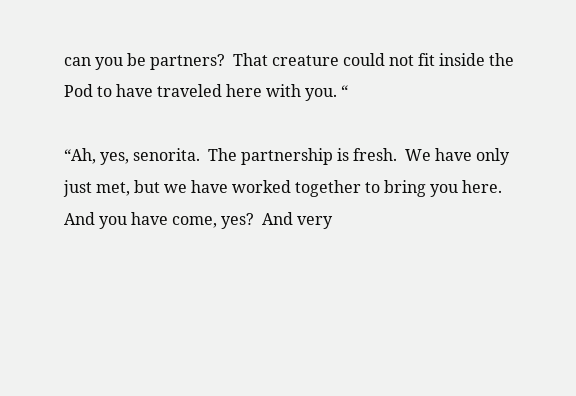can you be partners?  That creature could not fit inside the Pod to have traveled here with you. “

“Ah, yes, senorita.  The partnership is fresh.  We have only just met, but we have worked together to bring you here.  And you have come, yes?  And very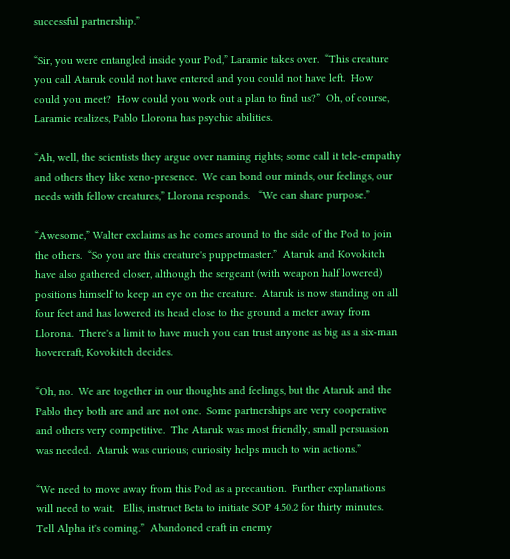successful partnership.”

“Sir, you were entangled inside your Pod,” Laramie takes over.  “This creature you call Ataruk could not have entered and you could not have left.  How could you meet?  How could you work out a plan to find us?”  Oh, of course, Laramie realizes, Pablo Llorona has psychic abilities.

“Ah, well, the scientists they argue over naming rights; some call it tele-empathy and others they like xeno-presence.  We can bond our minds, our feelings, our needs with fellow creatures,” Llorona responds.   “We can share purpose.”

“Awesome,” Walter exclaims as he comes around to the side of the Pod to join the others.  “So you are this creature's puppetmaster.”  Ataruk and Kovokitch have also gathered closer, although the sergeant (with weapon half lowered) positions himself to keep an eye on the creature.  Ataruk is now standing on all four feet and has lowered its head close to the ground a meter away from Llorona.  There's a limit to have much you can trust anyone as big as a six-man hovercraft, Kovokitch decides.

“Oh, no.  We are together in our thoughts and feelings, but the Ataruk and the Pablo they both are and are not one.  Some partnerships are very cooperative and others very competitive.  The Ataruk was most friendly, small persuasion was needed.  Ataruk was curious; curiosity helps much to win actions.”

“We need to move away from this Pod as a precaution.  Further explanations will need to wait.   Ellis, instruct Beta to initiate SOP 4.50.2 for thirty minutes.  Tell Alpha it's coming.”  Abandoned craft in enemy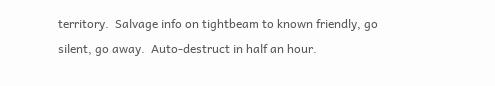territory.  Salvage info on tightbeam to known friendly, go silent, go away.  Auto-destruct in half an hour.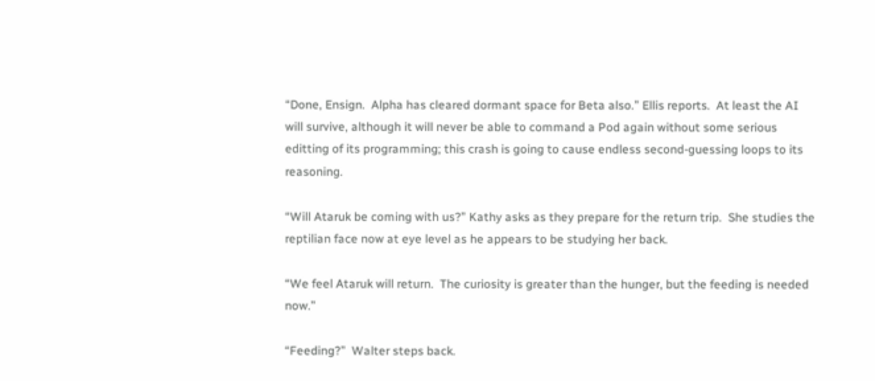“Done, Ensign.  Alpha has cleared dormant space for Beta also.” Ellis reports.  At least the AI will survive, although it will never be able to command a Pod again without some serious editting of its programming; this crash is going to cause endless second-guessing loops to its reasoning.

“Will Ataruk be coming with us?” Kathy asks as they prepare for the return trip.  She studies the reptilian face now at eye level as he appears to be studying her back.

“We feel Ataruk will return.  The curiosity is greater than the hunger, but the feeding is needed now.”

“Feeding?”  Walter steps back.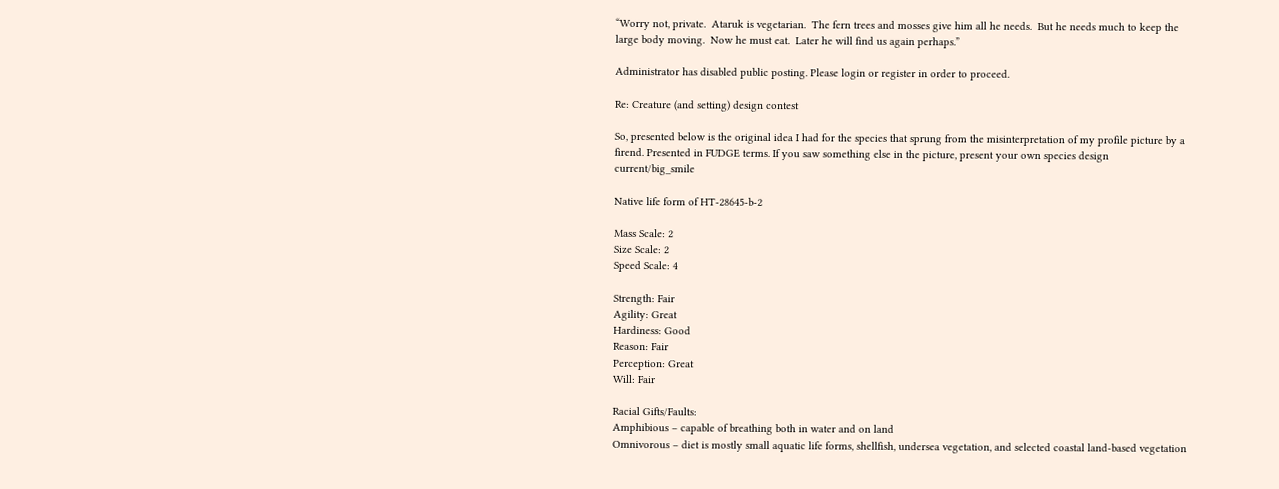“Worry not, private.  Ataruk is vegetarian.  The fern trees and mosses give him all he needs.  But he needs much to keep the large body moving.  Now he must eat.  Later he will find us again perhaps.”

Administrator has disabled public posting. Please login or register in order to proceed.

Re: Creature (and setting) design contest

So, presented below is the original idea I had for the species that sprung from the misinterpretation of my profile picture by a firend. Presented in FUDGE terms. If you saw something else in the picture, present your own species design  current/big_smile

Native life form of HT-28645-b-2

Mass Scale: 2
Size Scale: 2
Speed Scale: 4

Strength: Fair
Agility: Great
Hardiness: Good
Reason: Fair
Perception: Great
Will: Fair

Racial Gifts/Faults:
Amphibious – capable of breathing both in water and on land
Omnivorous – diet is mostly small aquatic life forms, shellfish, undersea vegetation, and selected coastal land-based vegetation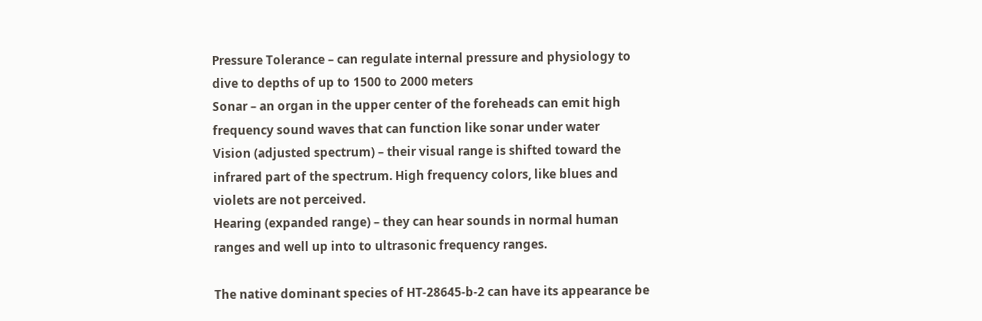Pressure Tolerance – can regulate internal pressure and physiology to dive to depths of up to 1500 to 2000 meters
Sonar – an organ in the upper center of the foreheads can emit high frequency sound waves that can function like sonar under water
Vision (adjusted spectrum) – their visual range is shifted toward the infrared part of the spectrum. High frequency colors, like blues and violets are not perceived.
Hearing (expanded range) – they can hear sounds in normal human ranges and well up into to ultrasonic frequency ranges.

The native dominant species of HT-28645-b-2 can have its appearance be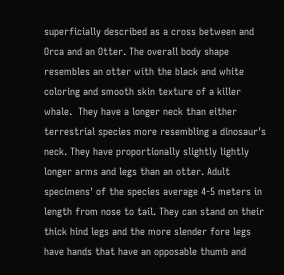superficially described as a cross between and Orca and an Otter. The overall body shape resembles an otter with the black and white coloring and smooth skin texture of a killer whale.  They have a longer neck than either terrestrial species more resembling a dinosaur's neck. They have proportionally slightly lightly longer arms and legs than an otter. Adult specimens' of the species average 4-5 meters in length from nose to tail. They can stand on their thick hind legs and the more slender fore legs have hands that have an opposable thumb and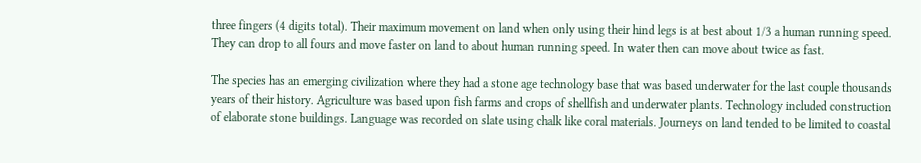three fingers (4 digits total). Their maximum movement on land when only using their hind legs is at best about 1/3 a human running speed. They can drop to all fours and move faster on land to about human running speed. In water then can move about twice as fast.

The species has an emerging civilization where they had a stone age technology base that was based underwater for the last couple thousands years of their history. Agriculture was based upon fish farms and crops of shellfish and underwater plants. Technology included construction of elaborate stone buildings. Language was recorded on slate using chalk like coral materials. Journeys on land tended to be limited to coastal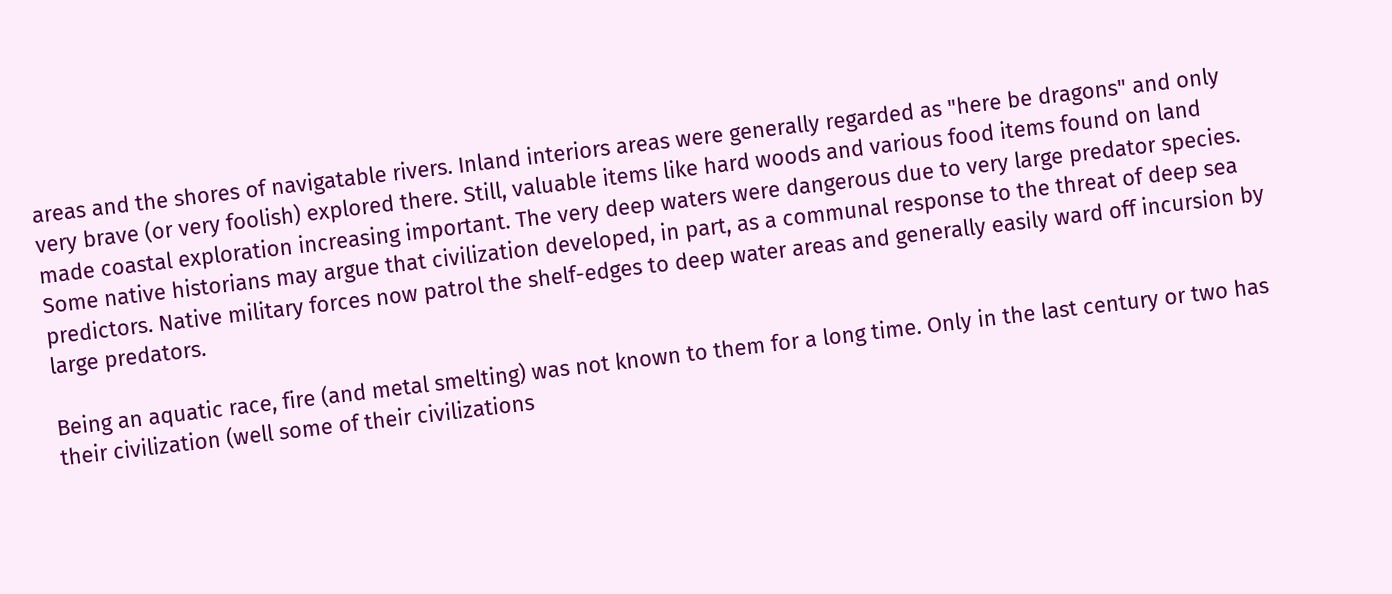areas and the shores of navigatable rivers. Inland interiors areas were generally regarded as "here be dragons" and only very brave (or very foolish) explored there. Still, valuable items like hard woods and various food items found on land made coastal exploration increasing important. The very deep waters were dangerous due to very large predator species. Some native historians may argue that civilization developed, in part, as a communal response to the threat of deep sea predictors. Native military forces now patrol the shelf-edges to deep water areas and generally easily ward off incursion by large predators.

Being an aquatic race, fire (and metal smelting) was not known to them for a long time. Only in the last century or two has their civilization (well some of their civilizations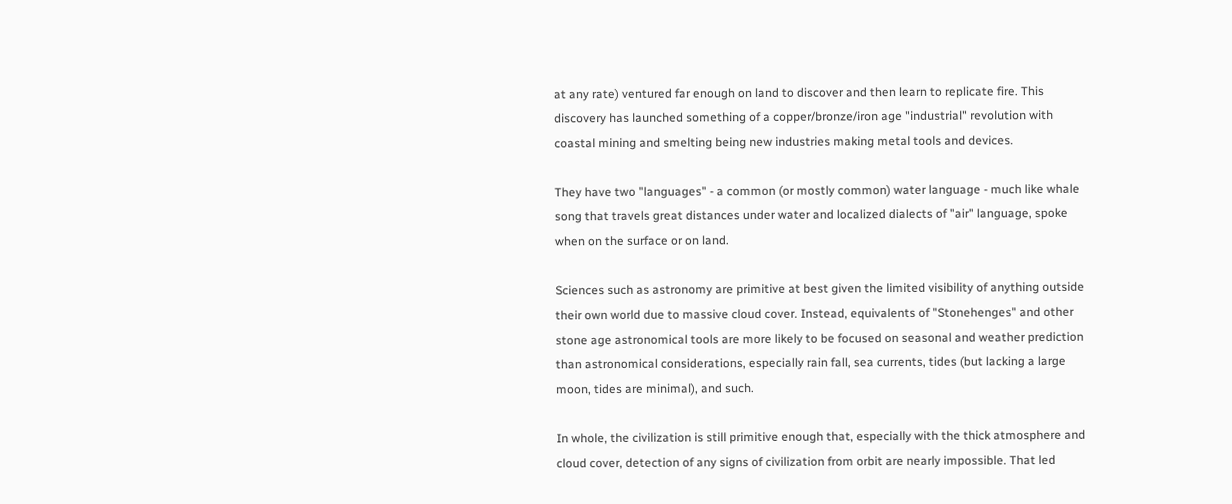at any rate) ventured far enough on land to discover and then learn to replicate fire. This discovery has launched something of a copper/bronze/iron age "industrial" revolution with coastal mining and smelting being new industries making metal tools and devices.

They have two "languages" - a common (or mostly common) water language - much like whale song that travels great distances under water and localized dialects of "air" language, spoke when on the surface or on land.

Sciences such as astronomy are primitive at best given the limited visibility of anything outside their own world due to massive cloud cover. Instead, equivalents of "Stonehenges" and other stone age astronomical tools are more likely to be focused on seasonal and weather prediction than astronomical considerations, especially rain fall, sea currents, tides (but lacking a large moon, tides are minimal), and such.

In whole, the civilization is still primitive enough that, especially with the thick atmosphere and cloud cover, detection of any signs of civilization from orbit are nearly impossible. That led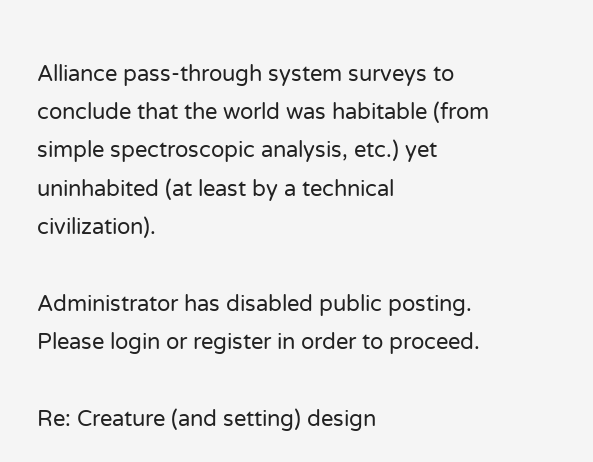Alliance pass-through system surveys to conclude that the world was habitable (from simple spectroscopic analysis, etc.) yet uninhabited (at least by a technical civilization).

Administrator has disabled public posting. Please login or register in order to proceed.

Re: Creature (and setting) design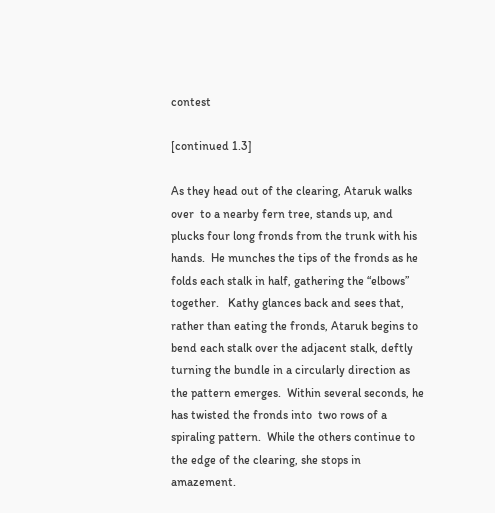contest

[continued 1.3]

As they head out of the clearing, Ataruk walks over  to a nearby fern tree, stands up, and plucks four long fronds from the trunk with his hands.  He munches the tips of the fronds as he folds each stalk in half, gathering the “elbows” together.   Kathy glances back and sees that, rather than eating the fronds, Ataruk begins to bend each stalk over the adjacent stalk, deftly turning the bundle in a circularly direction as the pattern emerges.  Within several seconds, he has twisted the fronds into  two rows of a spiraling pattern.  While the others continue to the edge of the clearing, she stops in amazement.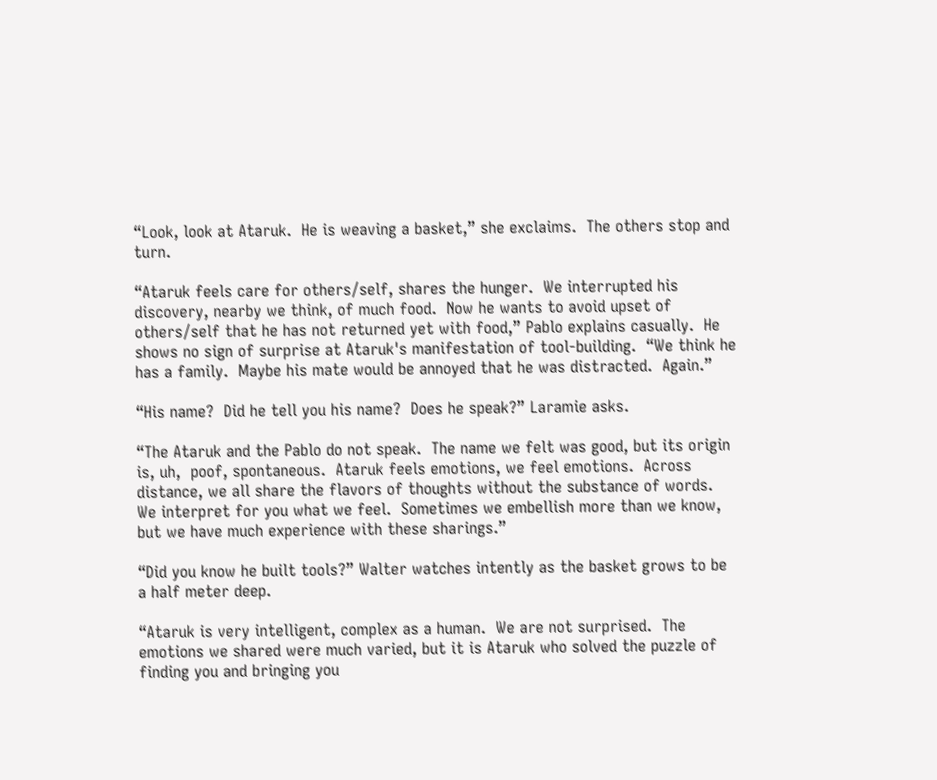“Look, look at Ataruk.  He is weaving a basket,” she exclaims.  The others stop and turn.

“Ataruk feels care for others/self, shares the hunger.  We interrupted his discovery, nearby we think, of much food.  Now he wants to avoid upset of others/self that he has not returned yet with food,” Pablo explains casually.  He shows no sign of surprise at Ataruk's manifestation of tool-building.  “We think he has a family.  Maybe his mate would be annoyed that he was distracted.  Again.”

“His name?  Did he tell you his name?  Does he speak?” Laramie asks.

“The Ataruk and the Pablo do not speak.  The name we felt was good, but its origin is, uh,  poof, spontaneous.  Ataruk feels emotions, we feel emotions.  Across distance, we all share the flavors of thoughts without the substance of words.  We interpret for you what we feel.  Sometimes we embellish more than we know, but we have much experience with these sharings.”

“Did you know he built tools?” Walter watches intently as the basket grows to be a half meter deep.

“Ataruk is very intelligent, complex as a human.  We are not surprised.  The emotions we shared were much varied, but it is Ataruk who solved the puzzle of finding you and bringing you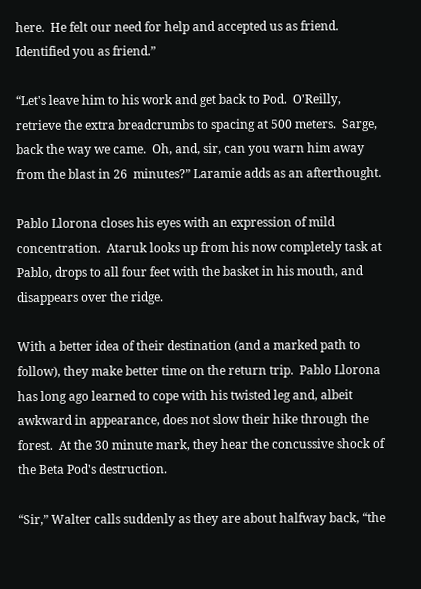here.  He felt our need for help and accepted us as friend.  Identified you as friend.”

“Let's leave him to his work and get back to Pod.  O'Reilly, retrieve the extra breadcrumbs to spacing at 500 meters.  Sarge, back the way we came.  Oh, and, sir, can you warn him away from the blast in 26  minutes?” Laramie adds as an afterthought.

Pablo Llorona closes his eyes with an expression of mild concentration.  Ataruk looks up from his now completely task at Pablo, drops to all four feet with the basket in his mouth, and disappears over the ridge.

With a better idea of their destination (and a marked path to follow), they make better time on the return trip.  Pablo Llorona has long ago learned to cope with his twisted leg and, albeit awkward in appearance, does not slow their hike through the forest.  At the 30 minute mark, they hear the concussive shock of the Beta Pod's destruction.

“Sir,” Walter calls suddenly as they are about halfway back, “the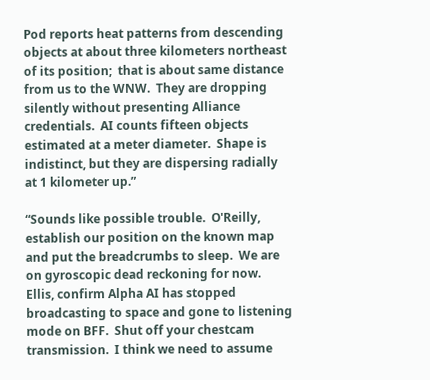Pod reports heat patterns from descending objects at about three kilometers northeast of its position;  that is about same distance from us to the WNW.  They are dropping silently without presenting Alliance credentials.  AI counts fifteen objects estimated at a meter diameter.  Shape is indistinct, but they are dispersing radially at 1 kilometer up.”

“Sounds like possible trouble.  O'Reilly, establish our position on the known map and put the breadcrumbs to sleep.  We are on gyroscopic dead reckoning for now.  Ellis, confirm Alpha AI has stopped broadcasting to space and gone to listening mode on BFF.  Shut off your chestcam transmission.  I think we need to assume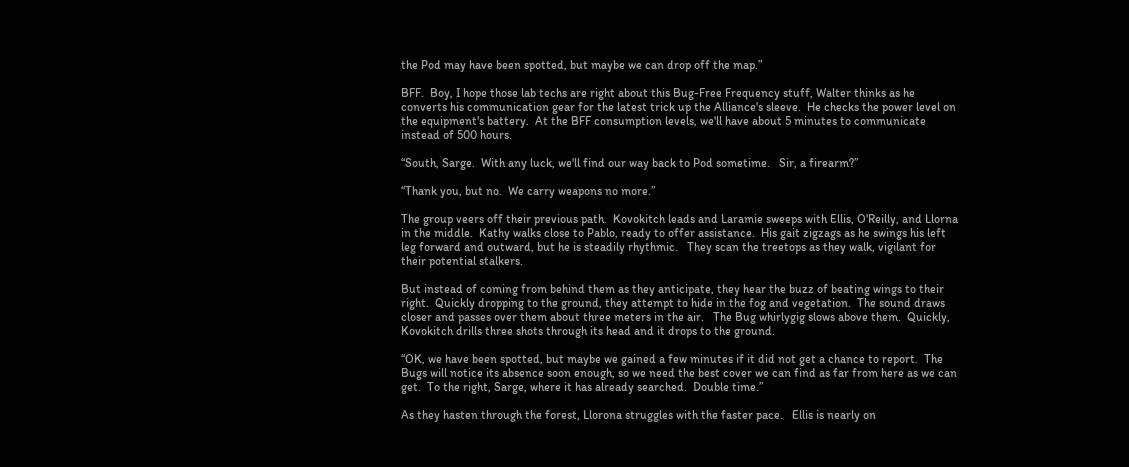the Pod may have been spotted, but maybe we can drop off the map.”

BFF.  Boy, I hope those lab techs are right about this Bug-Free Frequency stuff, Walter thinks as he converts his communication gear for the latest trick up the Alliance's sleeve.  He checks the power level on the equipment's battery.  At the BFF consumption levels, we'll have about 5 minutes to communicate instead of 500 hours.

“South, Sarge.  With any luck, we'll find our way back to Pod sometime.   Sir, a firearm?”

“Thank you, but no.  We carry weapons no more.”

The group veers off their previous path.  Kovokitch leads and Laramie sweeps with Ellis, O'Reilly, and Llorna in the middle.  Kathy walks close to Pablo, ready to offer assistance.  His gait zigzags as he swings his left leg forward and outward, but he is steadily rhythmic.   They scan the treetops as they walk, vigilant for their potential stalkers.

But instead of coming from behind them as they anticipate, they hear the buzz of beating wings to their right.  Quickly dropping to the ground, they attempt to hide in the fog and vegetation.  The sound draws closer and passes over them about three meters in the air.   The Bug whirlygig slows above them.  Quickly, Kovokitch drills three shots through its head and it drops to the ground.

“OK, we have been spotted, but maybe we gained a few minutes if it did not get a chance to report.  The Bugs will notice its absence soon enough, so we need the best cover we can find as far from here as we can get.  To the right, Sarge, where it has already searched.  Double time.”

As they hasten through the forest, Llorona struggles with the faster pace.   Ellis is nearly on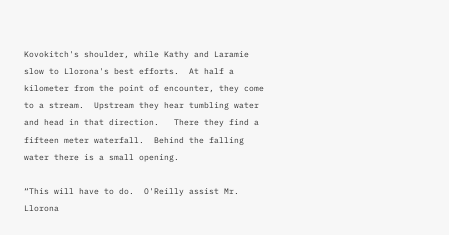Kovokitch's shoulder, while Kathy and Laramie slow to Llorona's best efforts.  At half a kilometer from the point of encounter, they come to a stream.  Upstream they hear tumbling water and head in that direction.   There they find a fifteen meter waterfall.  Behind the falling water there is a small opening.

“This will have to do.  O'Reilly assist Mr. Llorona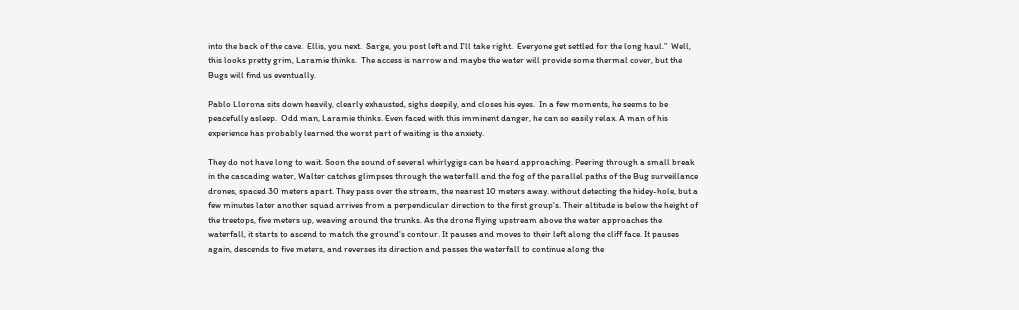into the back of the cave.  Ellis, you next.  Sarge, you post left and I'll take right.  Everyone get settled for the long haul.”  Well, this looks pretty grim, Laramie thinks.  The access is narrow and maybe the water will provide some thermal cover, but the Bugs will find us eventually.

Pablo Llorona sits down heavily, clearly exhausted, sighs deepily, and closes his eyes.  In a few moments, he seems to be peacefully asleep.  Odd man, Laramie thinks. Even faced with this imminent danger, he can so easily relax. A man of his experience has probably learned the worst part of waiting is the anxiety.

They do not have long to wait. Soon the sound of several whirlygigs can be heard approaching. Peering through a small break in the cascading water, Walter catches glimpses through the waterfall and the fog of the parallel paths of the Bug surveillance drones, spaced 30 meters apart. They pass over the stream, the nearest 10 meters away. without detecting the hidey-hole, but a few minutes later another squad arrives from a perpendicular direction to the first group's. Their altitude is below the height of the treetops, five meters up, weaving around the trunks. As the drone flying upstream above the water approaches the waterfall, it starts to ascend to match the ground's contour. It pauses and moves to their left along the cliff face. It pauses again, descends to five meters, and reverses its direction and passes the waterfall to continue along the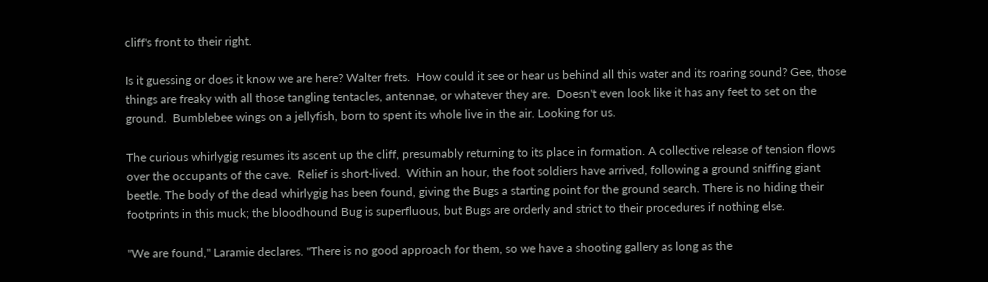cliff's front to their right.

Is it guessing or does it know we are here? Walter frets.  How could it see or hear us behind all this water and its roaring sound? Gee, those things are freaky with all those tangling tentacles, antennae, or whatever they are.  Doesn't even look like it has any feet to set on the ground.  Bumblebee wings on a jellyfish, born to spent its whole live in the air. Looking for us.

The curious whirlygig resumes its ascent up the cliff, presumably returning to its place in formation. A collective release of tension flows over the occupants of the cave.  Relief is short-lived.  Within an hour, the foot soldiers have arrived, following a ground sniffing giant beetle. The body of the dead whirlygig has been found, giving the Bugs a starting point for the ground search. There is no hiding their footprints in this muck; the bloodhound Bug is superfluous, but Bugs are orderly and strict to their procedures if nothing else.

"We are found," Laramie declares. "There is no good approach for them, so we have a shooting gallery as long as the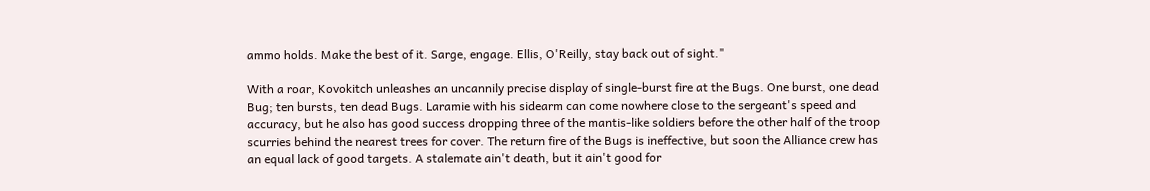ammo holds. Make the best of it. Sarge, engage. Ellis, O'Reilly, stay back out of sight."

With a roar, Kovokitch unleashes an uncannily precise display of single-burst fire at the Bugs. One burst, one dead Bug; ten bursts, ten dead Bugs. Laramie with his sidearm can come nowhere close to the sergeant's speed and accuracy, but he also has good success dropping three of the mantis-like soldiers before the other half of the troop scurries behind the nearest trees for cover. The return fire of the Bugs is ineffective, but soon the Alliance crew has an equal lack of good targets. A stalemate ain't death, but it ain't good for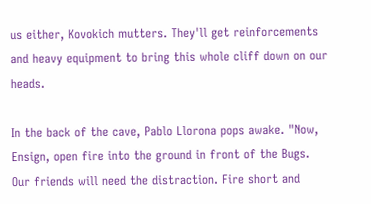us either, Kovokich mutters. They'll get reinforcements and heavy equipment to bring this whole cliff down on our heads.

In the back of the cave, Pablo Llorona pops awake. "Now, Ensign, open fire into the ground in front of the Bugs.  Our friends will need the distraction. Fire short and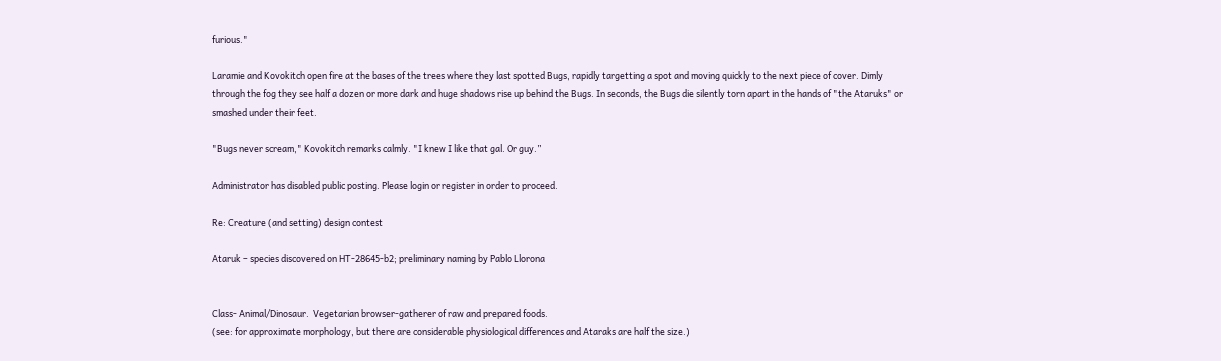furious."

Laramie and Kovokitch open fire at the bases of the trees where they last spotted Bugs, rapidly targetting a spot and moving quickly to the next piece of cover. Dimly through the fog they see half a dozen or more dark and huge shadows rise up behind the Bugs. In seconds, the Bugs die silently torn apart in the hands of "the Ataruks" or smashed under their feet.

"Bugs never scream," Kovokitch remarks calmly. "I knew I like that gal. Or guy.”

Administrator has disabled public posting. Please login or register in order to proceed.

Re: Creature (and setting) design contest

Ataruk – species discovered on HT-28645-b2; preliminary naming by Pablo Llorona


Class- Animal/Dinosaur.  Vegetarian browser-gatherer of raw and prepared foods.
(see: for approximate morphology, but there are considerable physiological differences and Ataraks are half the size.)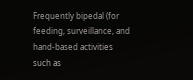Frequently bipedal (for feeding, surveillance, and hand-based activities such as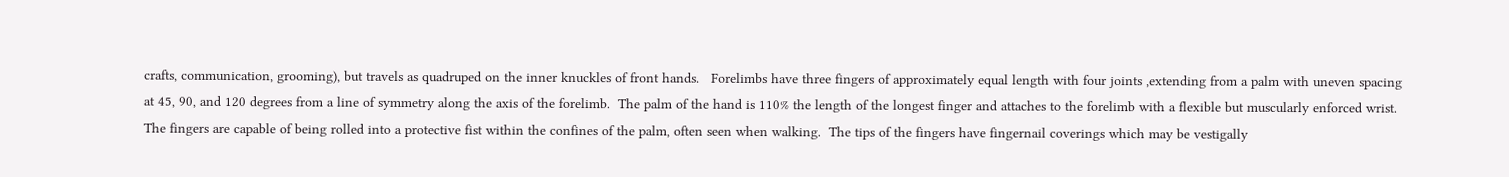crafts, communication, grooming), but travels as quadruped on the inner knuckles of front hands.   Forelimbs have three fingers of approximately equal length with four joints ,extending from a palm with uneven spacing at 45, 90, and 120 degrees from a line of symmetry along the axis of the forelimb.  The palm of the hand is 110% the length of the longest finger and attaches to the forelimb with a flexible but muscularly enforced wrist.  The fingers are capable of being rolled into a protective fist within the confines of the palm, often seen when walking.  The tips of the fingers have fingernail coverings which may be vestigally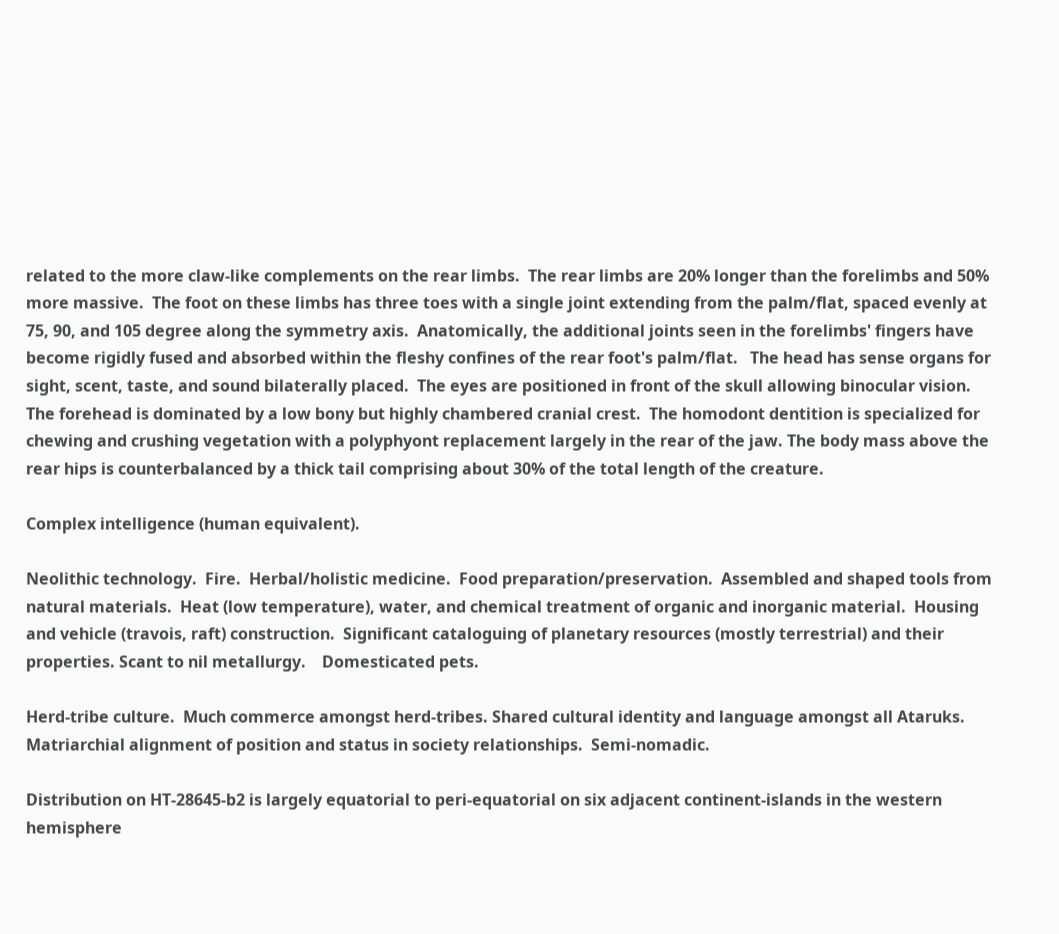related to the more claw-like complements on the rear limbs.  The rear limbs are 20% longer than the forelimbs and 50% more massive.  The foot on these limbs has three toes with a single joint extending from the palm/flat, spaced evenly at 75, 90, and 105 degree along the symmetry axis.  Anatomically, the additional joints seen in the forelimbs' fingers have become rigidly fused and absorbed within the fleshy confines of the rear foot's palm/flat.   The head has sense organs for sight, scent, taste, and sound bilaterally placed.  The eyes are positioned in front of the skull allowing binocular vision.  The forehead is dominated by a low bony but highly chambered cranial crest.  The homodont dentition is specialized for chewing and crushing vegetation with a polyphyont replacement largely in the rear of the jaw. The body mass above the rear hips is counterbalanced by a thick tail comprising about 30% of the total length of the creature.

Complex intelligence (human equivalent).

Neolithic technology.  Fire.  Herbal/holistic medicine.  Food preparation/preservation.  Assembled and shaped tools from natural materials.  Heat (low temperature), water, and chemical treatment of organic and inorganic material.  Housing and vehicle (travois, raft) construction.  Significant cataloguing of planetary resources (mostly terrestrial) and their properties. Scant to nil metallurgy.    Domesticated pets.

Herd-tribe culture.  Much commerce amongst herd-tribes. Shared cultural identity and language amongst all Ataruks.  Matriarchial alignment of position and status in society relationships.  Semi-nomadic.

Distribution on HT-28645-b2 is largely equatorial to peri-equatorial on six adjacent continent-islands in the western hemisphere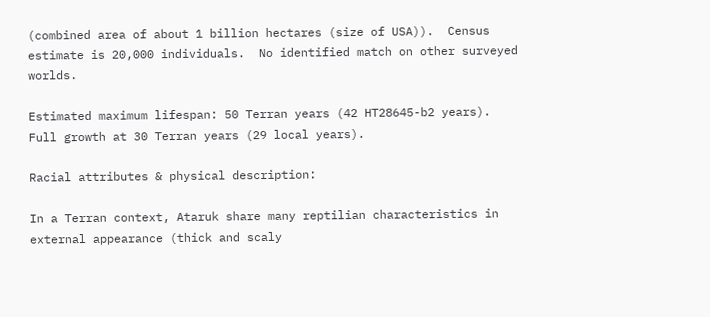(combined area of about 1 billion hectares (size of USA)).  Census estimate is 20,000 individuals.  No identified match on other surveyed worlds.

Estimated maximum lifespan: 50 Terran years (42 HT28645-b2 years).  Full growth at 30 Terran years (29 local years).

Racial attributes & physical description:

In a Terran context, Ataruk share many reptilian characteristics in external appearance (thick and scaly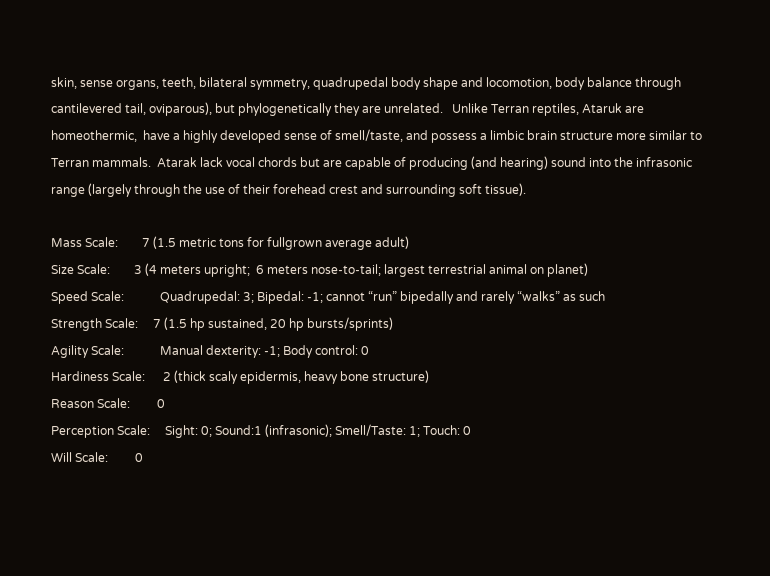skin, sense organs, teeth, bilateral symmetry, quadrupedal body shape and locomotion, body balance through cantilevered tail, oviparous), but phylogenetically they are unrelated.   Unlike Terran reptiles, Ataruk are homeothermic,  have a highly developed sense of smell/taste, and possess a limbic brain structure more similar to Terran mammals.  Atarak lack vocal chords but are capable of producing (and hearing) sound into the infrasonic range (largely through the use of their forehead crest and surrounding soft tissue).

Mass Scale:        7 (1.5 metric tons for fullgrown average adult)
Size Scale:        3 (4 meters upright;  6 meters nose-to-tail; largest terrestrial animal on planet)
Speed Scale:            Quadrupedal: 3; Bipedal: -1; cannot “run” bipedally and rarely “walks” as such
Strength Scale:     7 (1.5 hp sustained, 20 hp bursts/sprints)
Agility Scale:            Manual dexterity: -1; Body control: 0
Hardiness Scale:      2 (thick scaly epidermis, heavy bone structure)
Reason Scale:         0
Perception Scale:     Sight: 0; Sound:1 (infrasonic); Smell/Taste: 1; Touch: 0
Will Scale:         0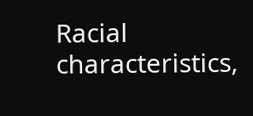Racial characteristics,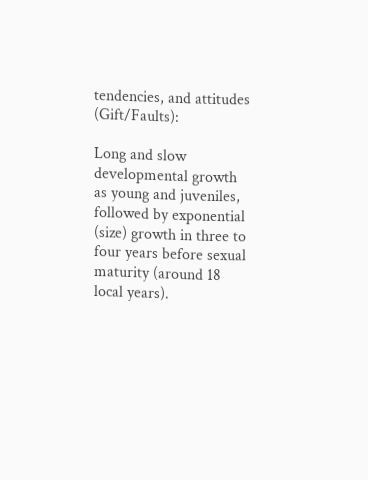tendencies, and attitudes (Gift/Faults):

Long and slow developmental growth as young and juveniles, followed by exponential (size) growth in three to four years before sexual maturity (around 18 local years).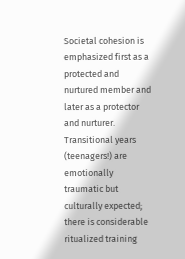Societal cohesion is emphasized first as a protected and nurtured member and later as a protector and nurturer.  Transitional years (teenagers!) are emotionally traumatic but culturally expected; there is considerable ritualized training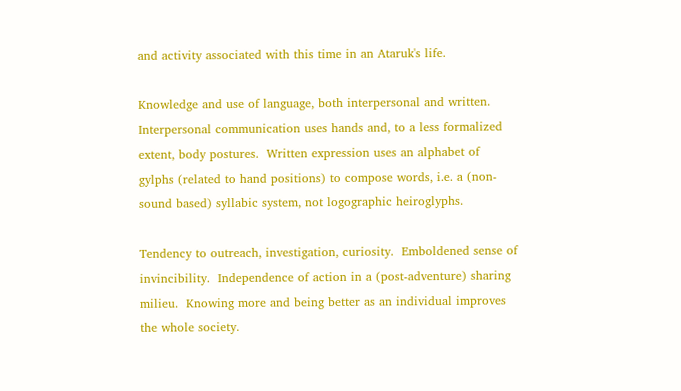and activity associated with this time in an Ataruk's life.

Knowledge and use of language, both interpersonal and written.  Interpersonal communication uses hands and, to a less formalized extent, body postures.  Written expression uses an alphabet of gylphs (related to hand positions) to compose words, i.e. a (non-sound based) syllabic system, not logographic heiroglyphs.

Tendency to outreach, investigation, curiosity.  Emboldened sense of invincibility.  Independence of action in a (post-adventure) sharing milieu.  Knowing more and being better as an individual improves the whole society.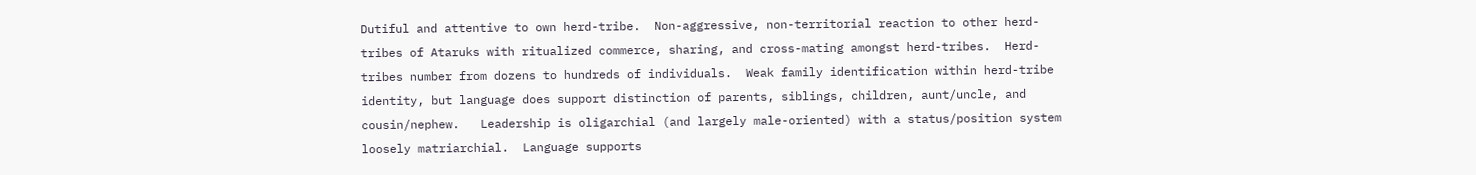Dutiful and attentive to own herd-tribe.  Non-aggressive, non-territorial reaction to other herd-tribes of Ataruks with ritualized commerce, sharing, and cross-mating amongst herd-tribes.  Herd-tribes number from dozens to hundreds of individuals.  Weak family identification within herd-tribe identity, but language does support distinction of parents, siblings, children, aunt/uncle, and cousin/nephew.   Leadership is oligarchial (and largely male-oriented) with a status/position system loosely matriarchial.  Language supports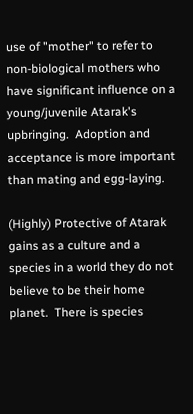use of "mother" to refer to non-biological mothers who have significant influence on a young/juvenile Atarak's upbringing.  Adoption and acceptance is more important than mating and egg-laying.

(Highly) Protective of Atarak gains as a culture and a species in a world they do not believe to be their home planet.  There is species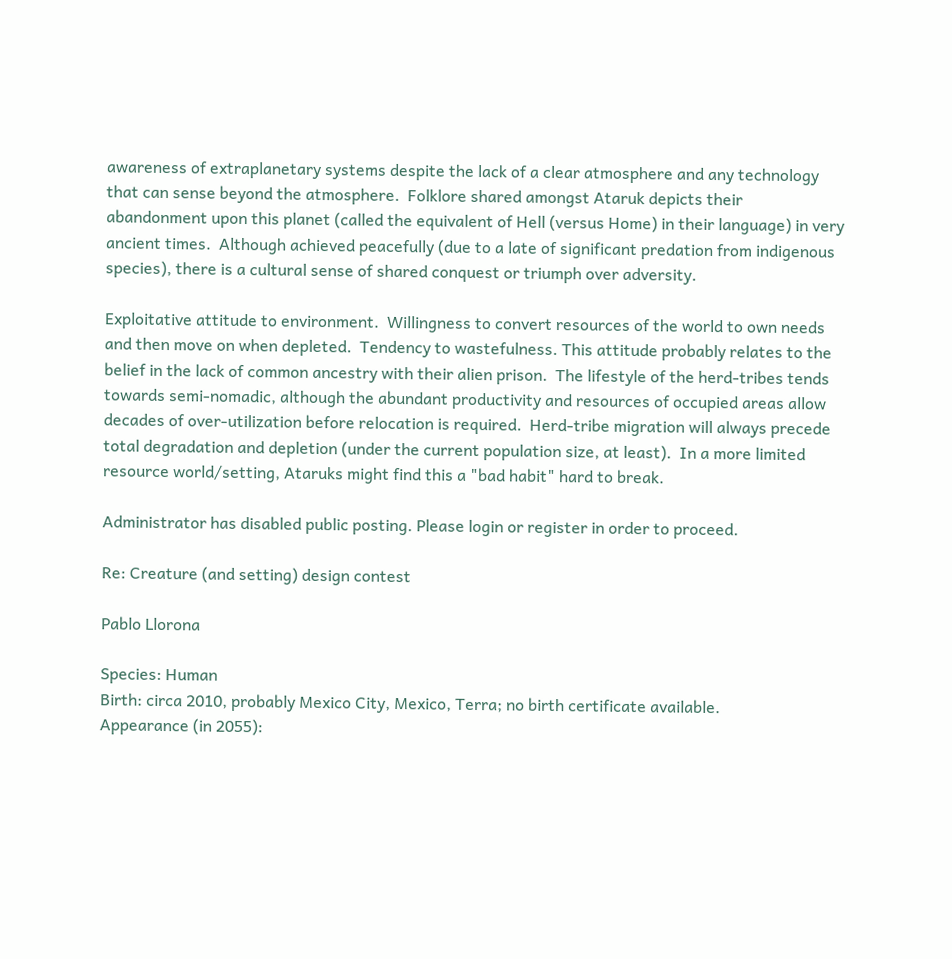awareness of extraplanetary systems despite the lack of a clear atmosphere and any technology that can sense beyond the atmosphere.  Folklore shared amongst Ataruk depicts their abandonment upon this planet (called the equivalent of Hell (versus Home) in their language) in very ancient times.  Although achieved peacefully (due to a late of significant predation from indigenous species), there is a cultural sense of shared conquest or triumph over adversity.

Exploitative attitude to environment.  Willingness to convert resources of the world to own needs and then move on when depleted.  Tendency to wastefulness. This attitude probably relates to the belief in the lack of common ancestry with their alien prison.  The lifestyle of the herd-tribes tends towards semi-nomadic, although the abundant productivity and resources of occupied areas allow decades of over-utilization before relocation is required.  Herd-tribe migration will always precede total degradation and depletion (under the current population size, at least).  In a more limited resource world/setting, Ataruks might find this a "bad habit" hard to break.

Administrator has disabled public posting. Please login or register in order to proceed.

Re: Creature (and setting) design contest

Pablo Llorona

Species: Human
Birth: circa 2010, probably Mexico City, Mexico, Terra; no birth certificate available.
Appearance (in 2055):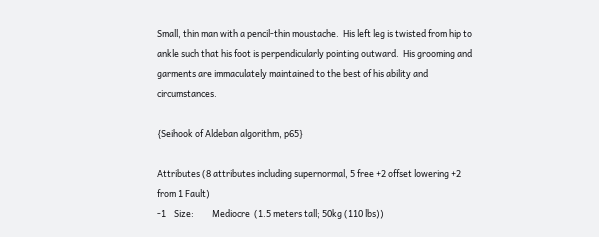Small, thin man with a pencil-thin moustache.  His left leg is twisted from hip to ankle such that his foot is perpendicularly pointing outward.  His grooming and garments are immaculately maintained to the best of his ability and circumstances.

{Seihook of Aldeban algorithm, p65}

Attributes (8 attributes including supernormal, 5 free +2 offset lowering +2 from 1 Fault)
-1    Size:         Mediocre  (1.5 meters tall; 50kg (110 lbs))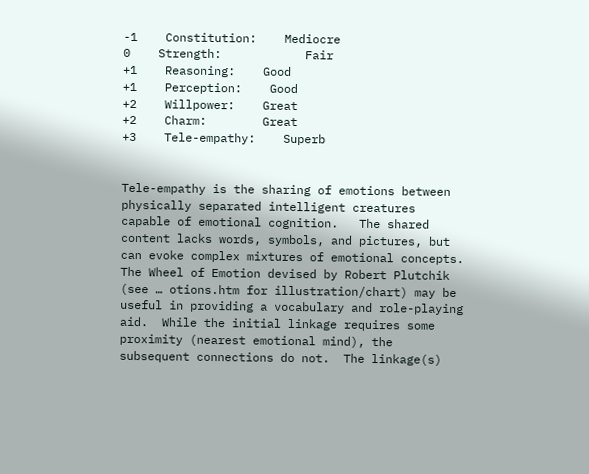-1    Constitution:    Mediocre
0    Strength:            Fair
+1    Reasoning:    Good
+1    Perception:    Good
+2    Willpower:    Great
+2    Charm:        Great
+3    Tele-empathy:    Superb


Tele-empathy is the sharing of emotions between physically separated intelligent creatures capable of emotional cognition.   The shared content lacks words, symbols, and pictures, but can evoke complex mixtures of emotional concepts.  The Wheel of Emotion devised by Robert Plutchik (see … otions.htm for illustration/chart) may be useful in providing a vocabulary and role-playing aid.  While the initial linkage requires some proximity (nearest emotional mind), the subsequent connections do not.  The linkage(s)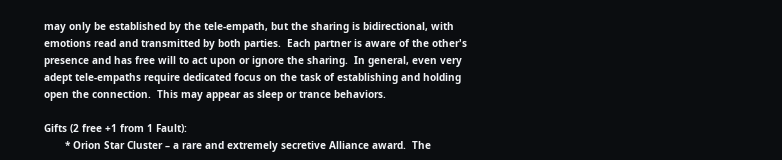may only be established by the tele-empath, but the sharing is bidirectional, with emotions read and transmitted by both parties.  Each partner is aware of the other's presence and has free will to act upon or ignore the sharing.  In general, even very adept tele-empaths require dedicated focus on the task of establishing and holding open the connection.  This may appear as sleep or trance behaviors.

Gifts (2 free +1 from 1 Fault):
       * Orion Star Cluster – a rare and extremely secretive Alliance award.  The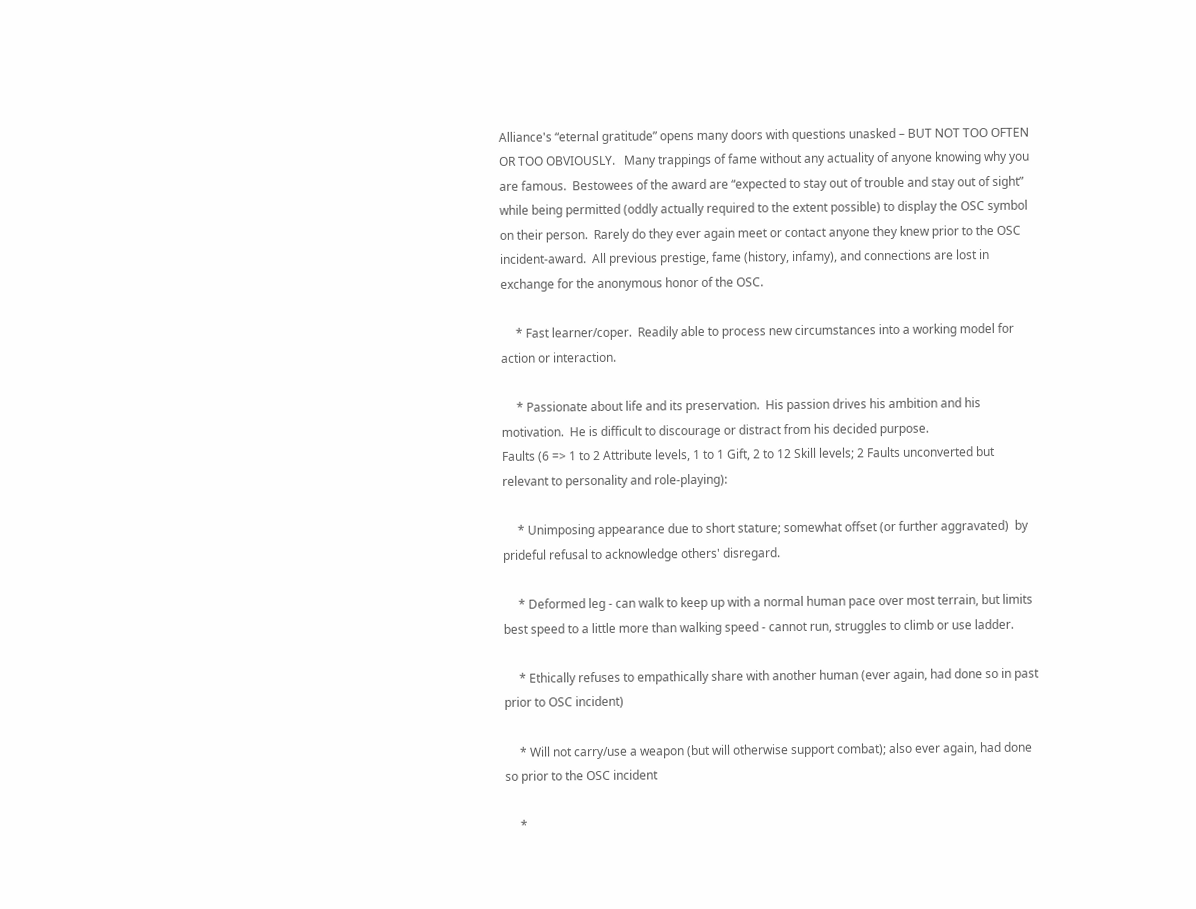Alliance's “eternal gratitude” opens many doors with questions unasked – BUT NOT TOO OFTEN OR TOO OBVIOUSLY.   Many trappings of fame without any actuality of anyone knowing why you are famous.  Bestowees of the award are “expected to stay out of trouble and stay out of sight” while being permitted (oddly actually required to the extent possible) to display the OSC symbol on their person.  Rarely do they ever again meet or contact anyone they knew prior to the OSC incident-award.  All previous prestige, fame (history, infamy), and connections are lost in exchange for the anonymous honor of the OSC.

     * Fast learner/coper.  Readily able to process new circumstances into a working model for action or interaction.

     * Passionate about life and its preservation.  His passion drives his ambition and his motivation.  He is difficult to discourage or distract from his decided purpose.
Faults (6 => 1 to 2 Attribute levels, 1 to 1 Gift, 2 to 12 Skill levels; 2 Faults unconverted but relevant to personality and role-playing):

     * Unimposing appearance due to short stature; somewhat offset (or further aggravated)  by prideful refusal to acknowledge others' disregard.

     * Deformed leg - can walk to keep up with a normal human pace over most terrain, but limits best speed to a little more than walking speed - cannot run, struggles to climb or use ladder.

     * Ethically refuses to empathically share with another human (ever again, had done so in past prior to OSC incident)

     * Will not carry/use a weapon (but will otherwise support combat); also ever again, had done so prior to the OSC incident

     *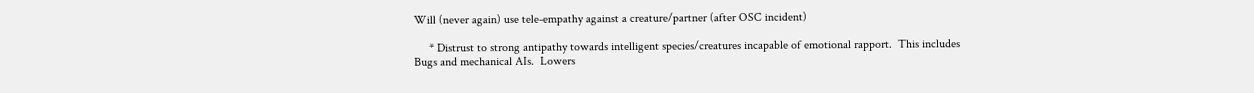Will (never again) use tele-empathy against a creature/partner (after OSC incident)

     * Distrust to strong antipathy towards intelligent species/creatures incapable of emotional rapport.  This includes Bugs and mechanical AIs.  Lowers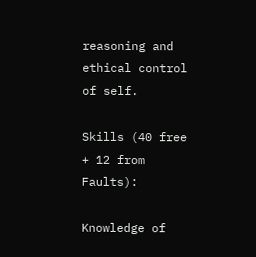reasoning and ethical control of self.

Skills (40 free + 12 from Faults):

Knowledge of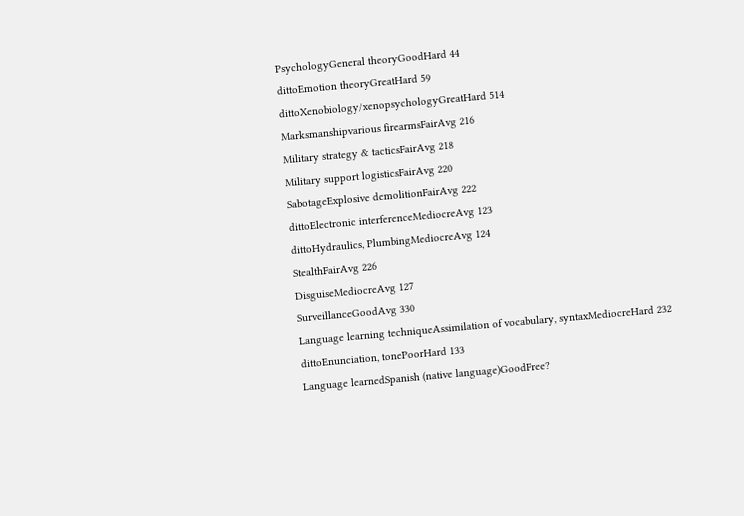PsychologyGeneral theoryGoodHard 44
dittoEmotion theoryGreatHard 59
dittoXenobiology/xenopsychologyGreatHard 514
Marksmanshipvarious firearmsFairAvg 216
Military strategy & tacticsFairAvg 218
Military support logisticsFairAvg 220
SabotageExplosive demolitionFairAvg 222
dittoElectronic interferenceMediocreAvg 123
dittoHydraulics, PlumbingMediocreAvg 124
StealthFairAvg 226
DisguiseMediocreAvg 127
SurveillanceGoodAvg 330
Language learning techniqueAssimilation of vocabulary, syntaxMediocreHard 232
dittoEnunciation, tonePoorHard 133
Language learnedSpanish (native language)GoodFree?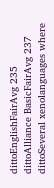dittoEnglishFairAvg 235
dittoAlliance BasicFairAvg 237
dittoSeveral xenolanguages where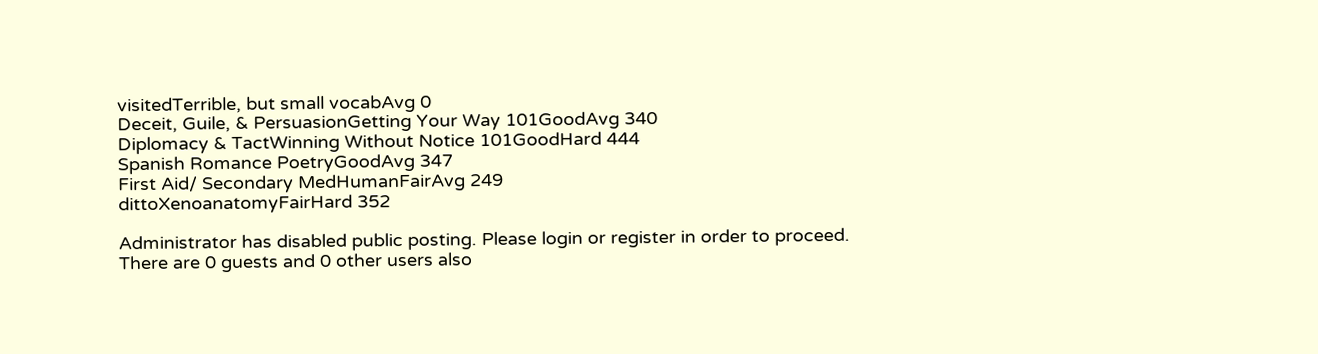visitedTerrible, but small vocabAvg 0
Deceit, Guile, & PersuasionGetting Your Way 101GoodAvg 340
Diplomacy & TactWinning Without Notice 101GoodHard 444
Spanish Romance PoetryGoodAvg 347
First Aid/ Secondary MedHumanFairAvg 249
dittoXenoanatomyFairHard 352

Administrator has disabled public posting. Please login or register in order to proceed.
There are 0 guests and 0 other users also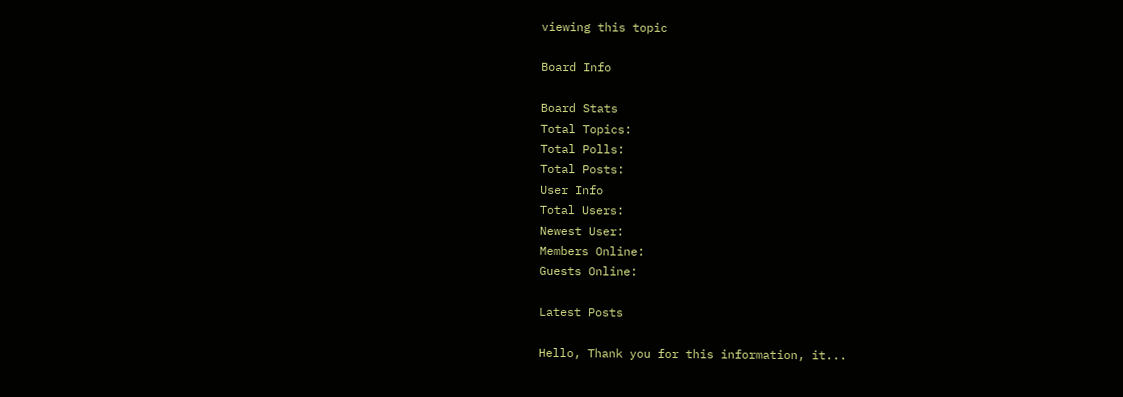viewing this topic

Board Info

Board Stats
Total Topics:
Total Polls:
Total Posts:
User Info
Total Users:
Newest User:
Members Online:
Guests Online:

Latest Posts

Hello, Thank you for this information, it...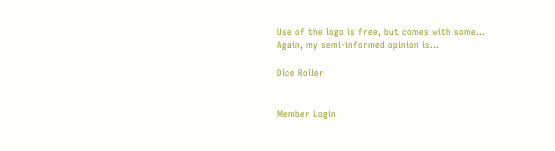Use of the logo is free, but comes with some...
Again, my semi-informed opinion is...

Dice Roller


Member Login